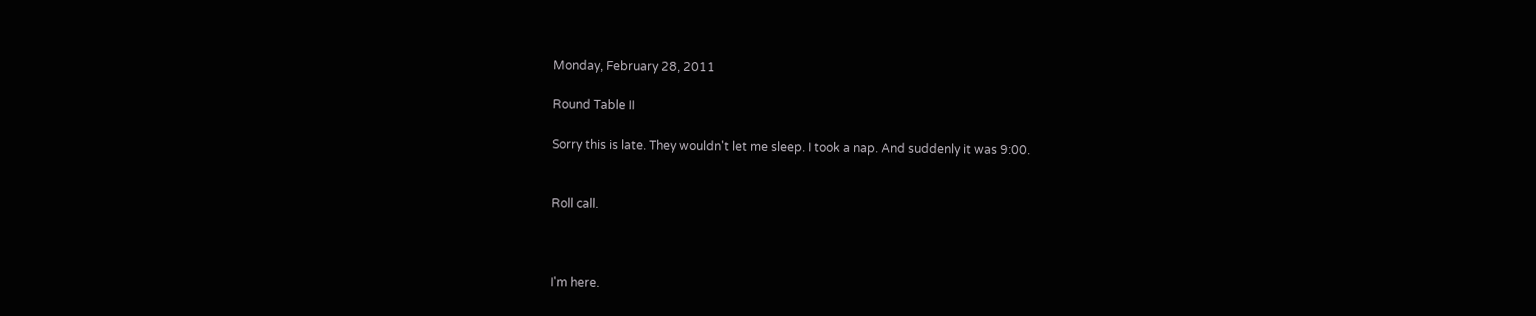Monday, February 28, 2011

Round Table II

Sorry this is late. They wouldn't let me sleep. I took a nap. And suddenly it was 9:00.


Roll call.



I'm here.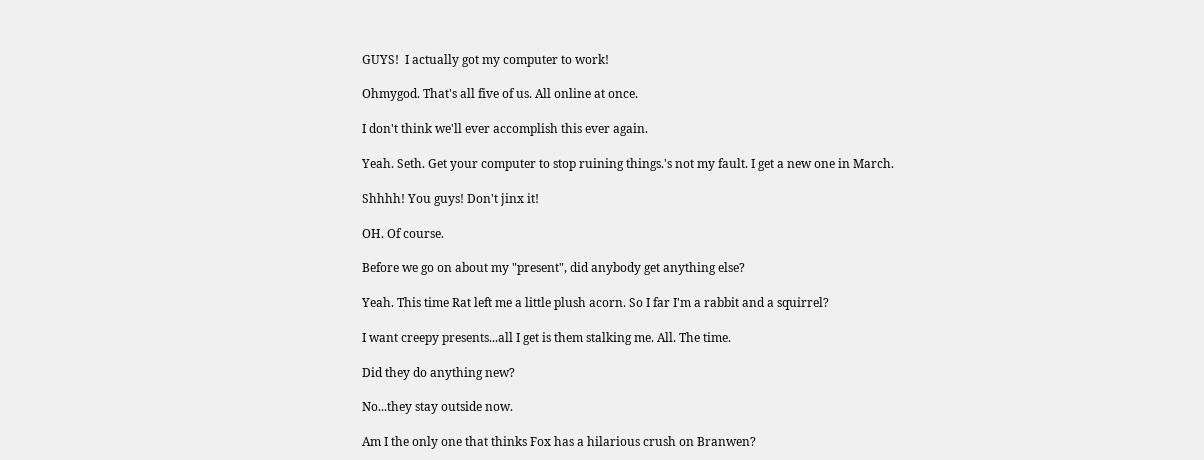GUYS!  I actually got my computer to work!

Ohmygod. That's all five of us. All online at once.

I don't think we'll ever accomplish this ever again.

Yeah. Seth. Get your computer to stop ruining things.'s not my fault. I get a new one in March.

Shhhh! You guys! Don't jinx it!

OH. Of course.

Before we go on about my "present", did anybody get anything else?

Yeah. This time Rat left me a little plush acorn. So I far I'm a rabbit and a squirrel?

I want creepy presents...all I get is them stalking me. All. The time.

Did they do anything new?

No...they stay outside now.

Am I the only one that thinks Fox has a hilarious crush on Branwen?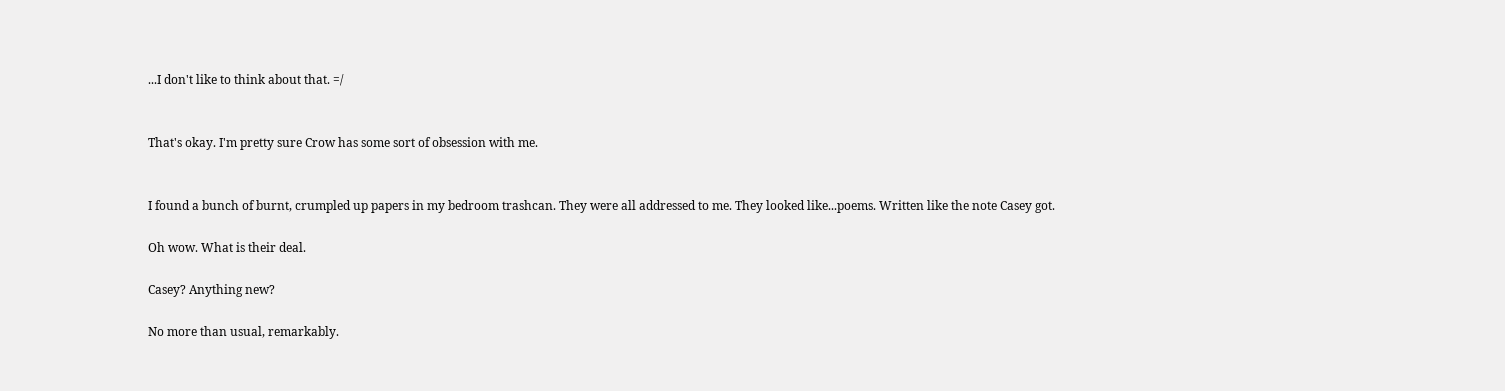...I don't like to think about that. =/


That's okay. I'm pretty sure Crow has some sort of obsession with me.


I found a bunch of burnt, crumpled up papers in my bedroom trashcan. They were all addressed to me. They looked like...poems. Written like the note Casey got.

Oh wow. What is their deal.

Casey? Anything new?

No more than usual, remarkably.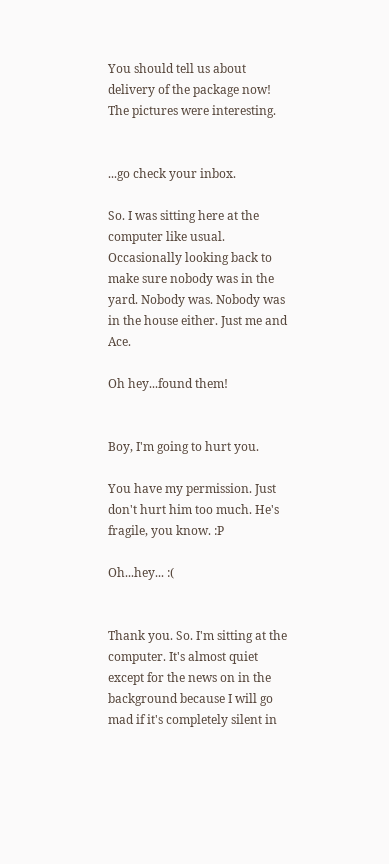You should tell us about delivery of the package now! The pictures were interesting.


...go check your inbox.

So. I was sitting here at the computer like usual. Occasionally looking back to make sure nobody was in the yard. Nobody was. Nobody was in the house either. Just me and Ace.

Oh hey...found them!


Boy, I'm going to hurt you.

You have my permission. Just don't hurt him too much. He's fragile, you know. :P

Oh...hey... :(


Thank you. So. I'm sitting at the computer. It's almost quiet except for the news on in the background because I will go mad if it's completely silent in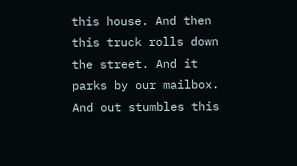this house. And then this truck rolls down the street. And it parks by our mailbox. And out stumbles this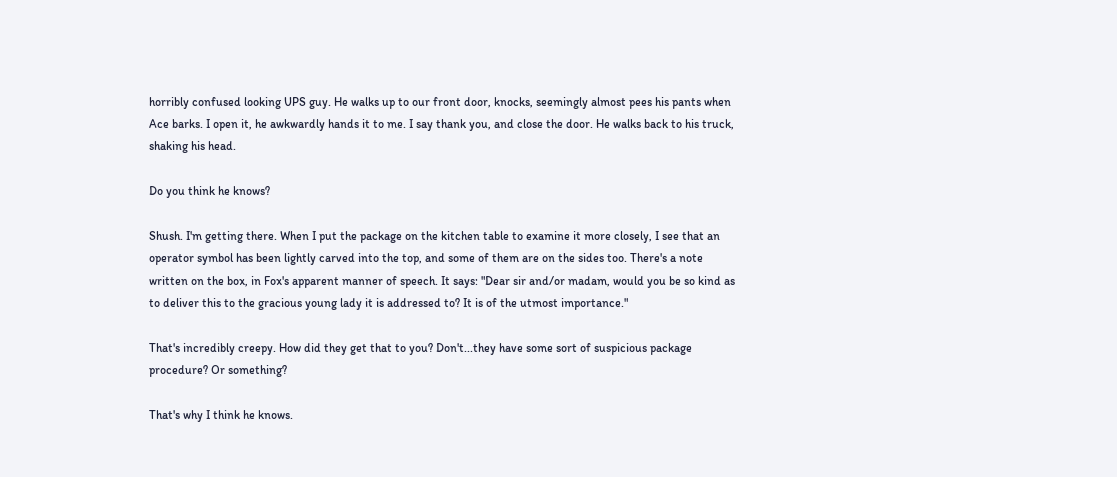horribly confused looking UPS guy. He walks up to our front door, knocks, seemingly almost pees his pants when Ace barks. I open it, he awkwardly hands it to me. I say thank you, and close the door. He walks back to his truck, shaking his head.

Do you think he knows?

Shush. I'm getting there. When I put the package on the kitchen table to examine it more closely, I see that an operator symbol has been lightly carved into the top, and some of them are on the sides too. There's a note written on the box, in Fox's apparent manner of speech. It says: "Dear sir and/or madam, would you be so kind as to deliver this to the gracious young lady it is addressed to? It is of the utmost importance."

That's incredibly creepy. How did they get that to you? Don't...they have some sort of suspicious package procedure? Or something?

That's why I think he knows.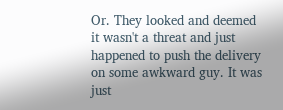Or. They looked and deemed it wasn't a threat and just happened to push the delivery on some awkward guy. It was just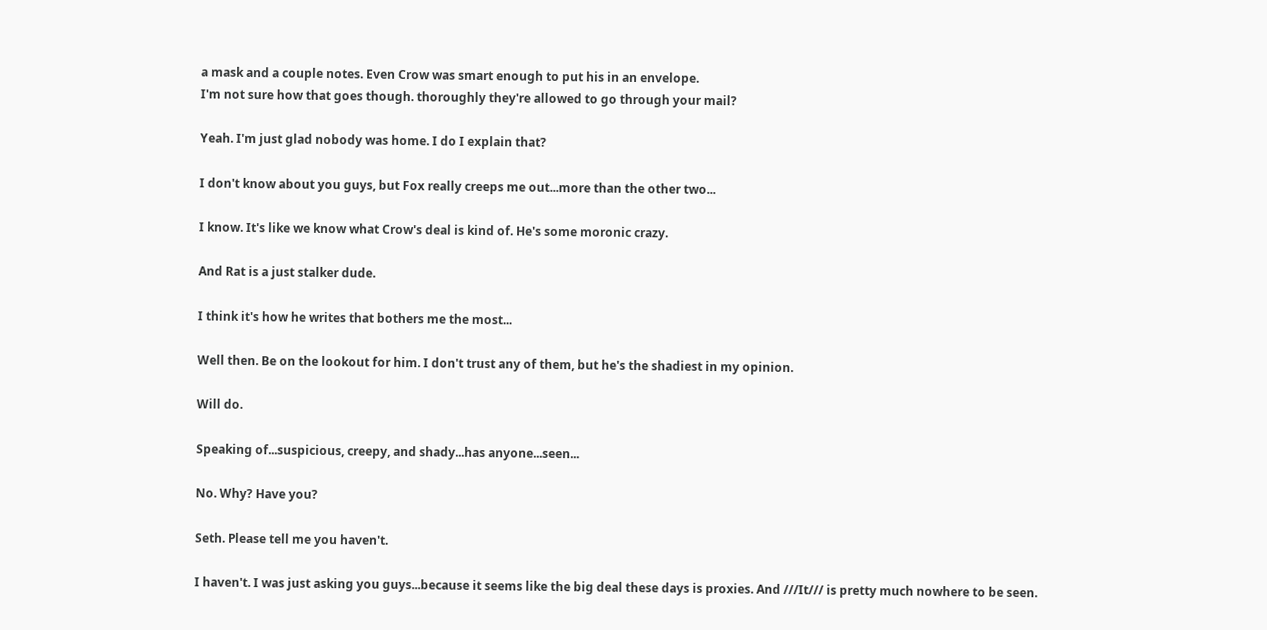a mask and a couple notes. Even Crow was smart enough to put his in an envelope.
I'm not sure how that goes though. thoroughly they're allowed to go through your mail?

Yeah. I'm just glad nobody was home. I do I explain that?

I don't know about you guys, but Fox really creeps me out...more than the other two...

I know. It's like we know what Crow's deal is kind of. He's some moronic crazy.

And Rat is a just stalker dude.

I think it's how he writes that bothers me the most...

Well then. Be on the lookout for him. I don't trust any of them, but he's the shadiest in my opinion.

Will do.

Speaking of...suspicious, creepy, and shady...has anyone...seen...

No. Why? Have you?

Seth. Please tell me you haven't.

I haven't. I was just asking you guys...because it seems like the big deal these days is proxies. And ///It/// is pretty much nowhere to be seen.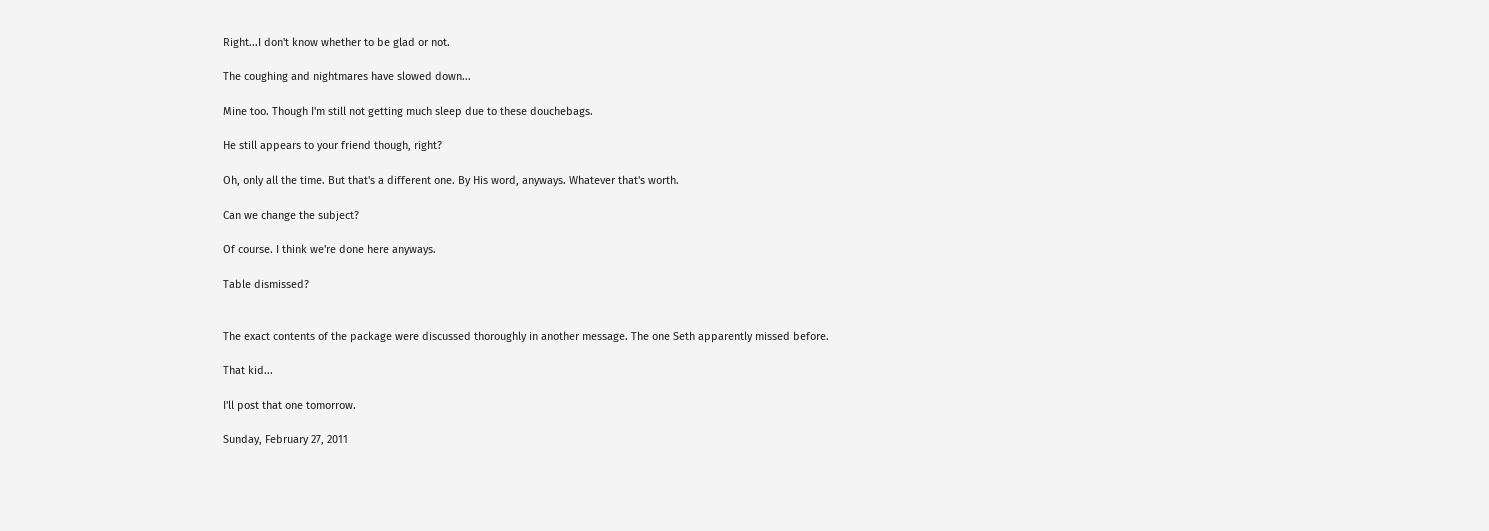Right...I don't know whether to be glad or not.

The coughing and nightmares have slowed down...

Mine too. Though I'm still not getting much sleep due to these douchebags.

He still appears to your friend though, right?

Oh, only all the time. But that's a different one. By His word, anyways. Whatever that's worth.

Can we change the subject?

Of course. I think we're done here anyways.

Table dismissed?


The exact contents of the package were discussed thoroughly in another message. The one Seth apparently missed before.

That kid...

I'll post that one tomorrow.

Sunday, February 27, 2011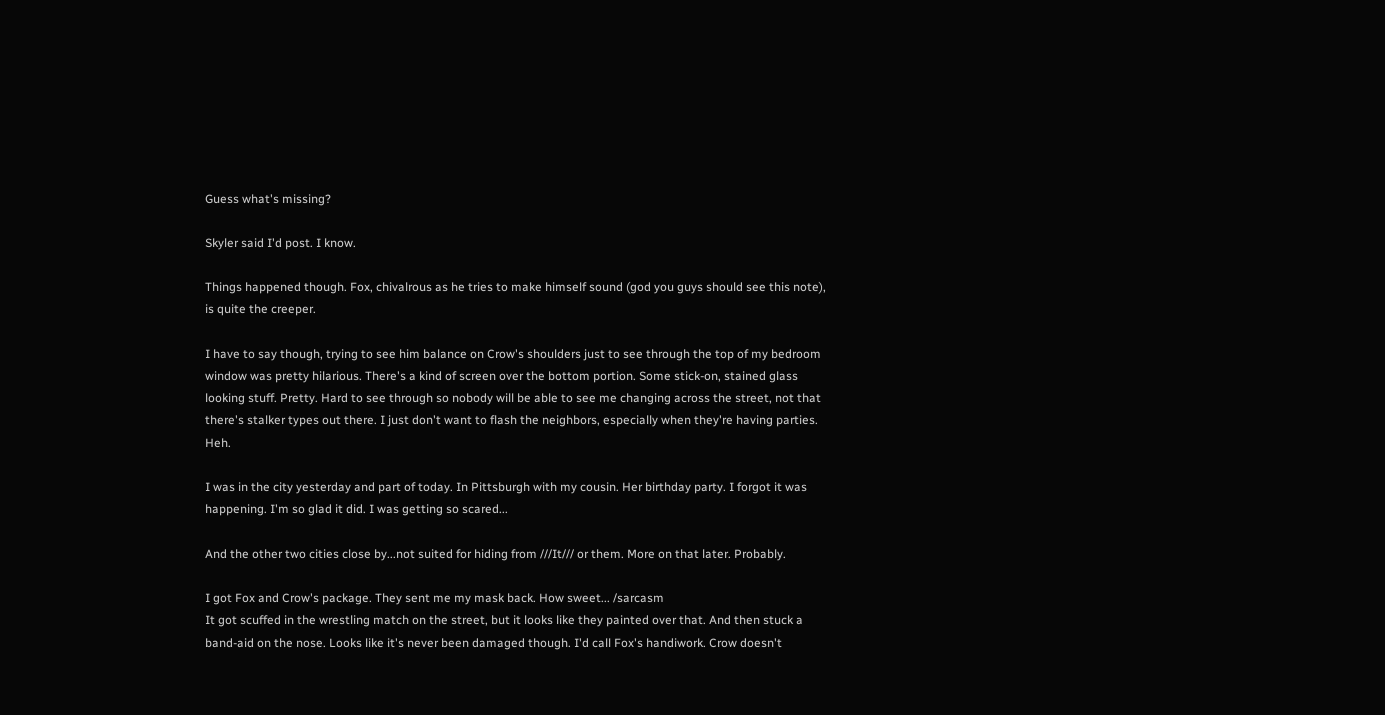Guess what's missing?

Skyler said I'd post. I know.

Things happened though. Fox, chivalrous as he tries to make himself sound (god you guys should see this note), is quite the creeper.

I have to say though, trying to see him balance on Crow's shoulders just to see through the top of my bedroom window was pretty hilarious. There's a kind of screen over the bottom portion. Some stick-on, stained glass looking stuff. Pretty. Hard to see through so nobody will be able to see me changing across the street, not that there's stalker types out there. I just don't want to flash the neighbors, especially when they're having parties. Heh.

I was in the city yesterday and part of today. In Pittsburgh with my cousin. Her birthday party. I forgot it was happening. I'm so glad it did. I was getting so scared...

And the other two cities close by...not suited for hiding from ///It/// or them. More on that later. Probably.

I got Fox and Crow's package. They sent me my mask back. How sweet... /sarcasm
It got scuffed in the wrestling match on the street, but it looks like they painted over that. And then stuck a band-aid on the nose. Looks like it's never been damaged though. I'd call Fox's handiwork. Crow doesn't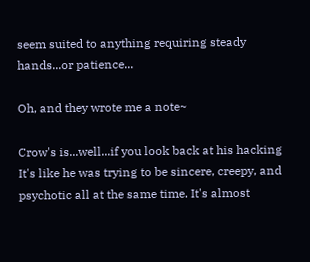seem suited to anything requiring steady hands...or patience...

Oh, and they wrote me a note~

Crow's is...well...if you look back at his hacking It's like he was trying to be sincere, creepy, and psychotic all at the same time. It's almost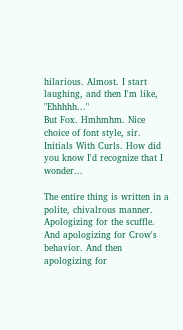hilarious. Almost. I start laughing, and then I'm like, "Ehhhhh..."
But Fox. Hmhmhm. Nice choice of font style, sir. Initials With Curls. How did you know I'd recognize that I wonder...

The entire thing is written in a polite, chivalrous manner. Apologizing for the scuffle. And apologizing for Crow's behavior. And then apologizing for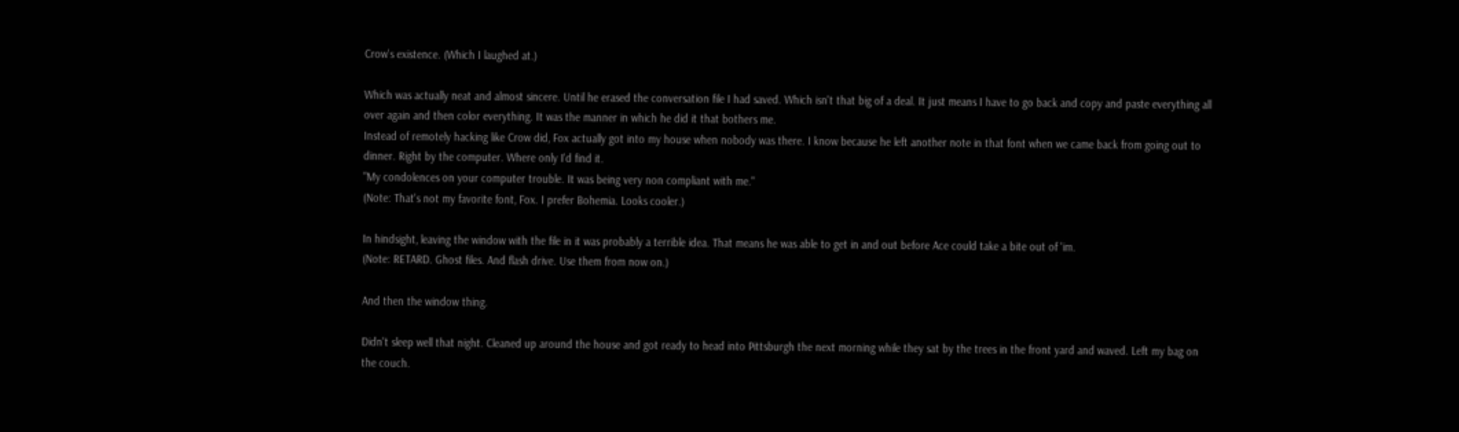Crow's existence. (Which I laughed at.)

Which was actually neat and almost sincere. Until he erased the conversation file I had saved. Which isn't that big of a deal. It just means I have to go back and copy and paste everything all over again and then color everything. It was the manner in which he did it that bothers me.
Instead of remotely hacking like Crow did, Fox actually got into my house when nobody was there. I know because he left another note in that font when we came back from going out to dinner. Right by the computer. Where only I'd find it.
"My condolences on your computer trouble. It was being very non compliant with me."
(Note: That's not my favorite font, Fox. I prefer Bohemia. Looks cooler.)

In hindsight, leaving the window with the file in it was probably a terrible idea. That means he was able to get in and out before Ace could take a bite out of 'im.
(Note: RETARD. Ghost files. And flash drive. Use them from now on.)

And then the window thing.

Didn't sleep well that night. Cleaned up around the house and got ready to head into Pittsburgh the next morning while they sat by the trees in the front yard and waved. Left my bag on the couch.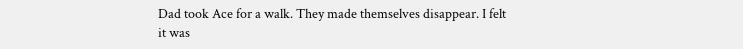Dad took Ace for a walk. They made themselves disappear. I felt it was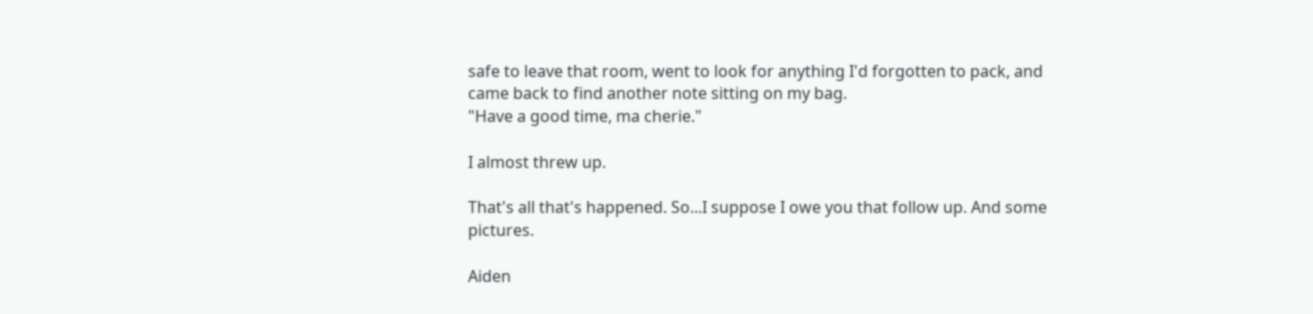safe to leave that room, went to look for anything I'd forgotten to pack, and came back to find another note sitting on my bag.
"Have a good time, ma cherie."

I almost threw up.

That's all that's happened. So...I suppose I owe you that follow up. And some pictures.

Aiden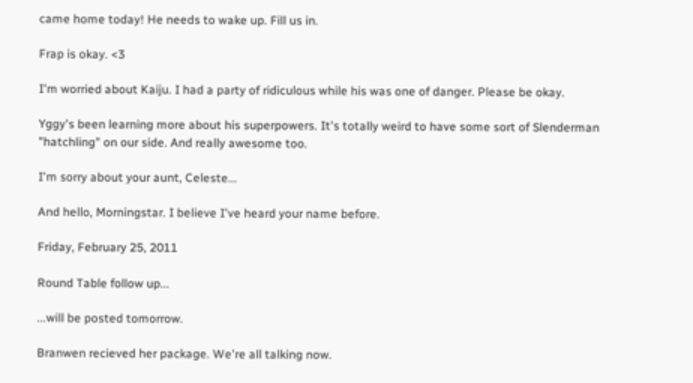came home today! He needs to wake up. Fill us in.

Frap is okay. <3

I'm worried about Kaiju. I had a party of ridiculous while his was one of danger. Please be okay.

Yggy's been learning more about his superpowers. It's totally weird to have some sort of Slenderman "hatchling" on our side. And really awesome too.

I'm sorry about your aunt, Celeste...

And hello, Morningstar. I believe I've heard your name before.

Friday, February 25, 2011

Round Table follow up...

...will be posted tomorrow.

Branwen recieved her package. We're all talking now.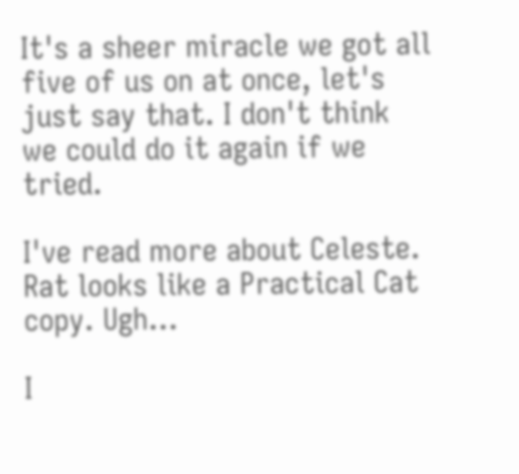It's a sheer miracle we got all five of us on at once, let's just say that. I don't think we could do it again if we tried.

I've read more about Celeste. Rat looks like a Practical Cat copy. Ugh...

I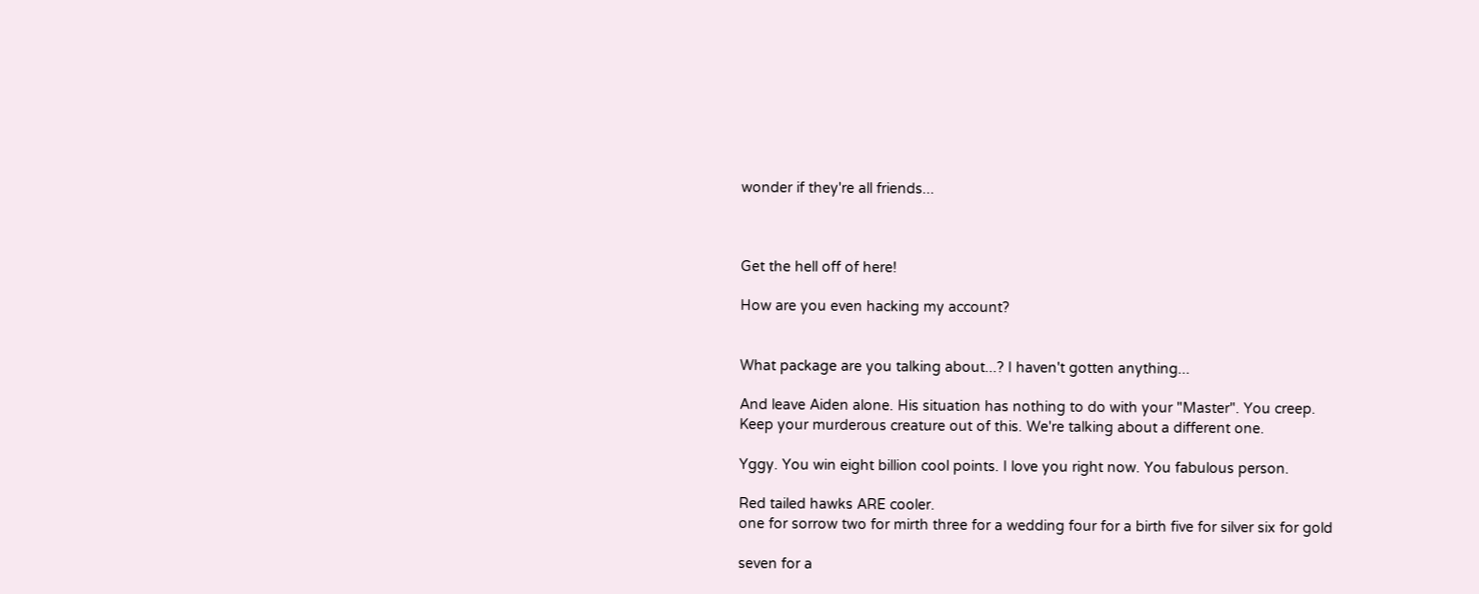wonder if they're all friends...



Get the hell off of here!

How are you even hacking my account?


What package are you talking about...? I haven't gotten anything...

And leave Aiden alone. His situation has nothing to do with your "Master". You creep.
Keep your murderous creature out of this. We're talking about a different one.

Yggy. You win eight billion cool points. I love you right now. You fabulous person.

Red tailed hawks ARE cooler.
one for sorrow two for mirth three for a wedding four for a birth five for silver six for gold

seven for a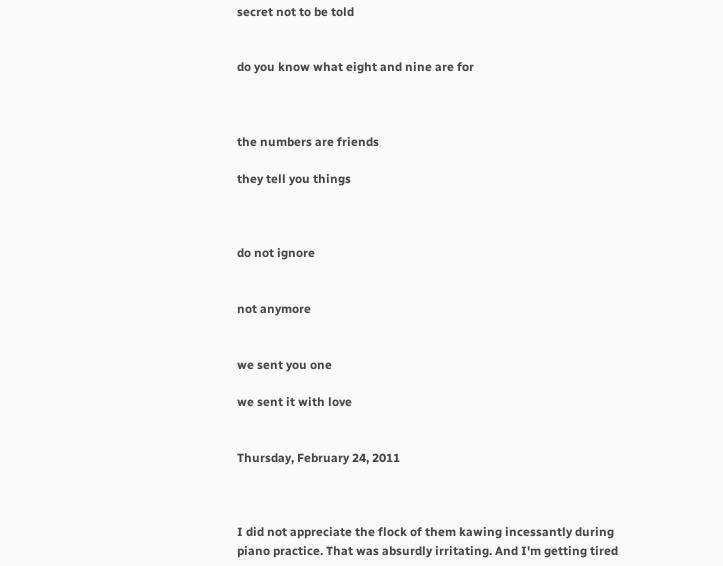secret not to be told


do you know what eight and nine are for



the numbers are friends

they tell you things



do not ignore


not anymore


we sent you one

we sent it with love


Thursday, February 24, 2011



I did not appreciate the flock of them kawing incessantly during piano practice. That was absurdly irritating. And I'm getting tired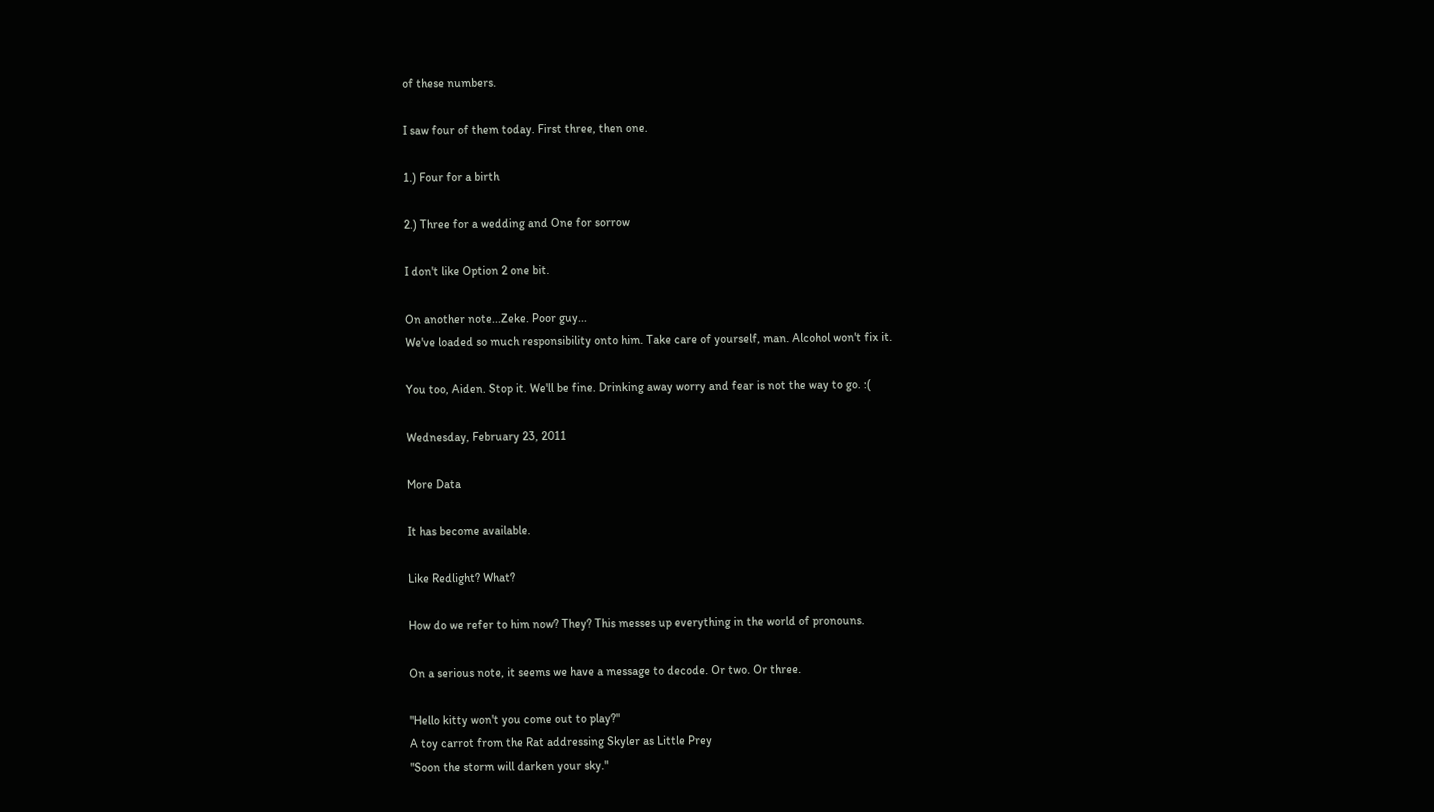of these numbers.

I saw four of them today. First three, then one.

1.) Four for a birth

2.) Three for a wedding and One for sorrow

I don't like Option 2 one bit.

On another note...Zeke. Poor guy...
We've loaded so much responsibility onto him. Take care of yourself, man. Alcohol won't fix it.

You too, Aiden. Stop it. We'll be fine. Drinking away worry and fear is not the way to go. :(

Wednesday, February 23, 2011

More Data

It has become available.

Like Redlight? What?

How do we refer to him now? They? This messes up everything in the world of pronouns.

On a serious note, it seems we have a message to decode. Or two. Or three.

"Hello kitty won't you come out to play?"
A toy carrot from the Rat addressing Skyler as Little Prey
"Soon the storm will darken your sky."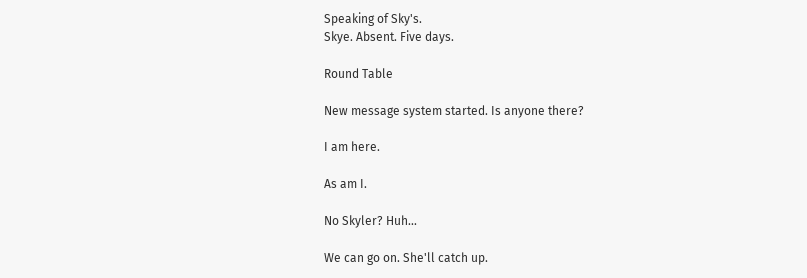Speaking of Sky's.
Skye. Absent. Five days.

Round Table

New message system started. Is anyone there?

I am here.

As am I.

No Skyler? Huh...

We can go on. She'll catch up.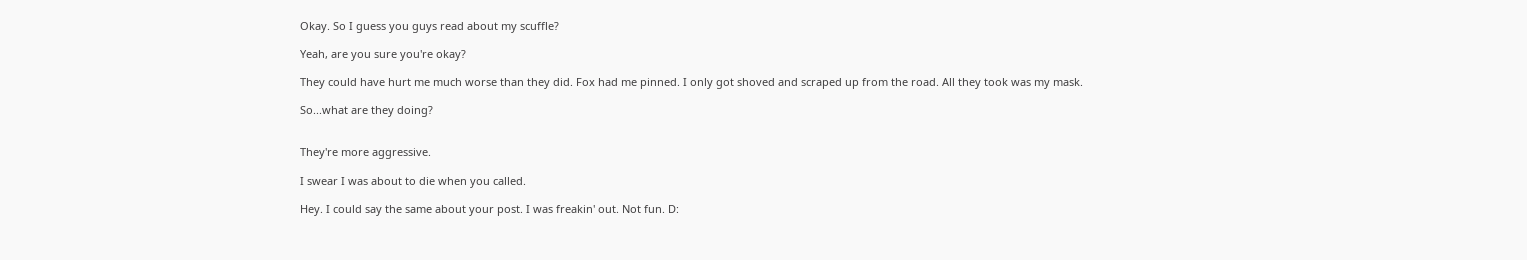Okay. So I guess you guys read about my scuffle?

Yeah, are you sure you're okay?

They could have hurt me much worse than they did. Fox had me pinned. I only got shoved and scraped up from the road. All they took was my mask.

So...what are they doing?


They're more aggressive.

I swear I was about to die when you called.

Hey. I could say the same about your post. I was freakin' out. Not fun. D: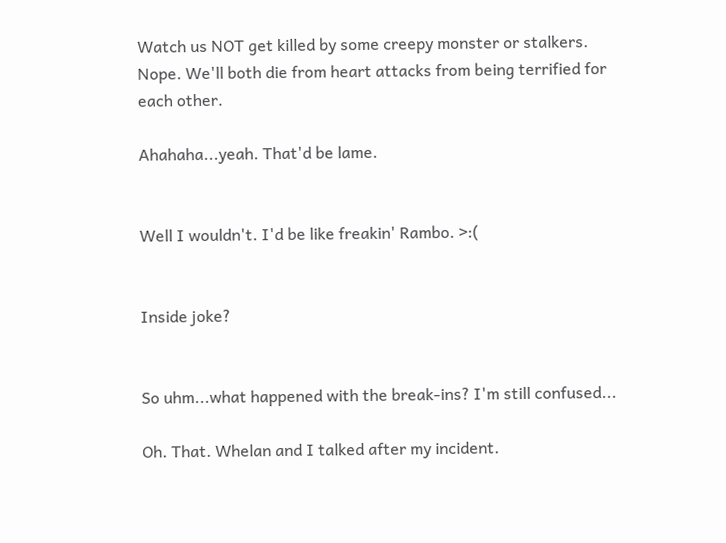Watch us NOT get killed by some creepy monster or stalkers. Nope. We'll both die from heart attacks from being terrified for each other.

Ahahaha...yeah. That'd be lame.


Well I wouldn't. I'd be like freakin' Rambo. >:(


Inside joke?


So uhm...what happened with the break-ins? I'm still confused...

Oh. That. Whelan and I talked after my incident.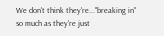We don't think they're..."breaking in" so much as they're just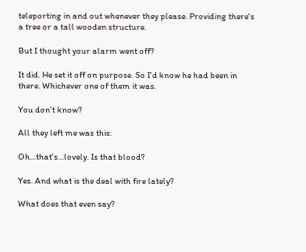teleporting in and out whenever they please. Providing there's a tree or a tall wooden structure.

But I thought your alarm went off?

It did. He set it off on purpose. So I'd know he had been in there. Whichever one of them it was.

You don't know?

All they left me was this:

Oh...that's...lovely. Is that blood?

Yes. And what is the deal with fire lately?

What does that even say?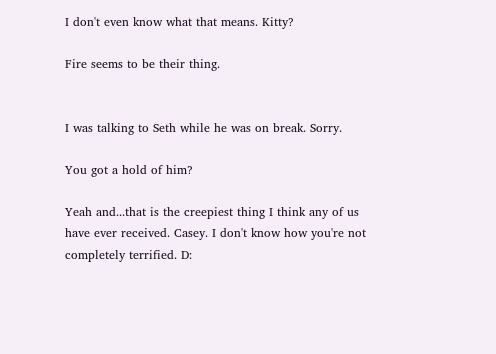I don't even know what that means. Kitty?

Fire seems to be their thing.


I was talking to Seth while he was on break. Sorry.

You got a hold of him?

Yeah and...that is the creepiest thing I think any of us have ever received. Casey. I don't know how you're not completely terrified. D: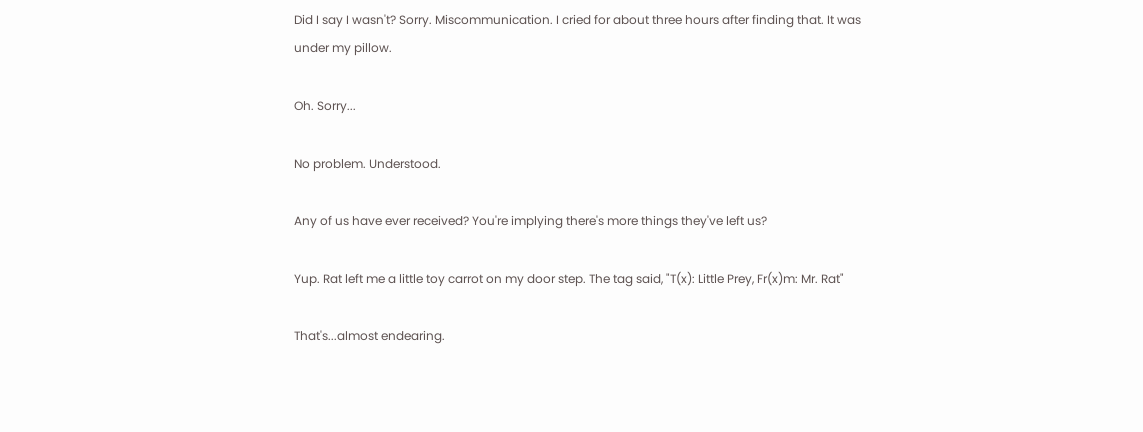Did I say I wasn't? Sorry. Miscommunication. I cried for about three hours after finding that. It was under my pillow.

Oh. Sorry...

No problem. Understood.

Any of us have ever received? You're implying there's more things they've left us?

Yup. Rat left me a little toy carrot on my door step. The tag said, "T(x): Little Prey, Fr(x)m: Mr. Rat"

That's...almost endearing.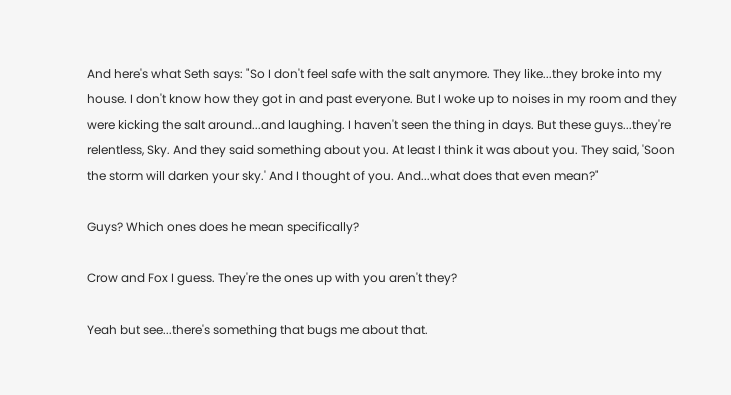And here's what Seth says: "So I don't feel safe with the salt anymore. They like...they broke into my house. I don't know how they got in and past everyone. But I woke up to noises in my room and they were kicking the salt around...and laughing. I haven't seen the thing in days. But these guys...they're relentless, Sky. And they said something about you. At least I think it was about you. They said, 'Soon the storm will darken your sky.' And I thought of you. And...what does that even mean?"

Guys? Which ones does he mean specifically?

Crow and Fox I guess. They're the ones up with you aren't they?

Yeah but see...there's something that bugs me about that.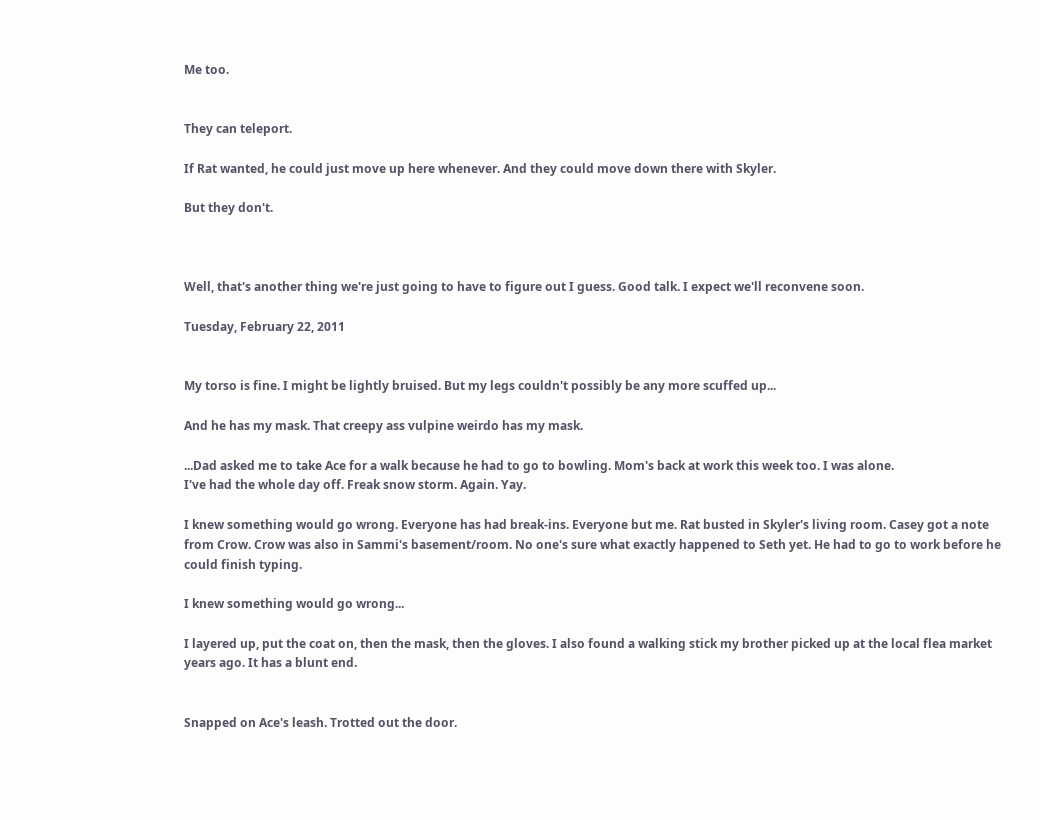Me too.


They can teleport.

If Rat wanted, he could just move up here whenever. And they could move down there with Skyler.

But they don't.



Well, that's another thing we're just going to have to figure out I guess. Good talk. I expect we'll reconvene soon.

Tuesday, February 22, 2011


My torso is fine. I might be lightly bruised. But my legs couldn't possibly be any more scuffed up...

And he has my mask. That creepy ass vulpine weirdo has my mask.

...Dad asked me to take Ace for a walk because he had to go to bowling. Mom's back at work this week too. I was alone.
I've had the whole day off. Freak snow storm. Again. Yay.

I knew something would go wrong. Everyone has had break-ins. Everyone but me. Rat busted in Skyler's living room. Casey got a note from Crow. Crow was also in Sammi's basement/room. No one's sure what exactly happened to Seth yet. He had to go to work before he could finish typing.

I knew something would go wrong...

I layered up, put the coat on, then the mask, then the gloves. I also found a walking stick my brother picked up at the local flea market years ago. It has a blunt end.


Snapped on Ace's leash. Trotted out the door.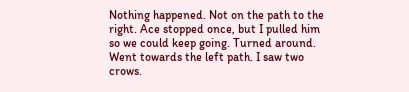Nothing happened. Not on the path to the right. Ace stopped once, but I pulled him so we could keep going. Turned around. Went towards the left path. I saw two crows.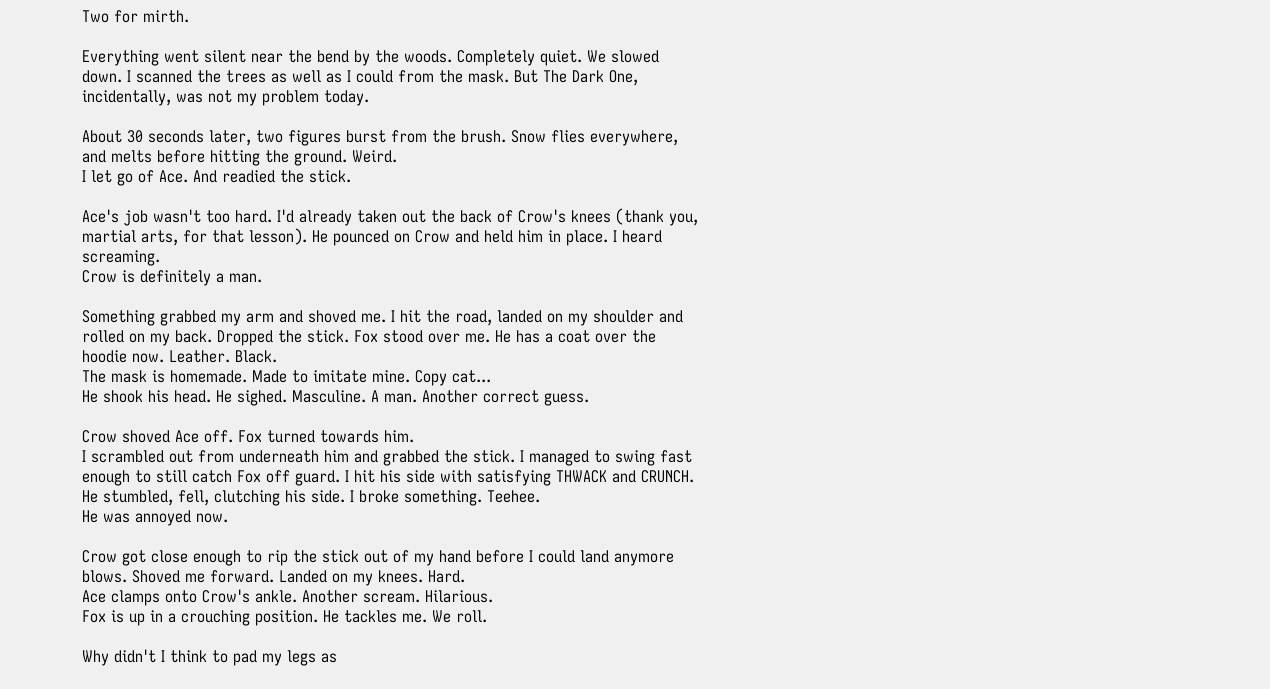Two for mirth.

Everything went silent near the bend by the woods. Completely quiet. We slowed down. I scanned the trees as well as I could from the mask. But The Dark One, incidentally, was not my problem today.

About 30 seconds later, two figures burst from the brush. Snow flies everywhere, and melts before hitting the ground. Weird.
I let go of Ace. And readied the stick.

Ace's job wasn't too hard. I'd already taken out the back of Crow's knees (thank you, martial arts, for that lesson). He pounced on Crow and held him in place. I heard screaming.
Crow is definitely a man.

Something grabbed my arm and shoved me. I hit the road, landed on my shoulder and rolled on my back. Dropped the stick. Fox stood over me. He has a coat over the hoodie now. Leather. Black.
The mask is homemade. Made to imitate mine. Copy cat...
He shook his head. He sighed. Masculine. A man. Another correct guess.

Crow shoved Ace off. Fox turned towards him.
I scrambled out from underneath him and grabbed the stick. I managed to swing fast enough to still catch Fox off guard. I hit his side with satisfying THWACK and CRUNCH.
He stumbled, fell, clutching his side. I broke something. Teehee.
He was annoyed now.

Crow got close enough to rip the stick out of my hand before I could land anymore blows. Shoved me forward. Landed on my knees. Hard.
Ace clamps onto Crow's ankle. Another scream. Hilarious.
Fox is up in a crouching position. He tackles me. We roll.

Why didn't I think to pad my legs as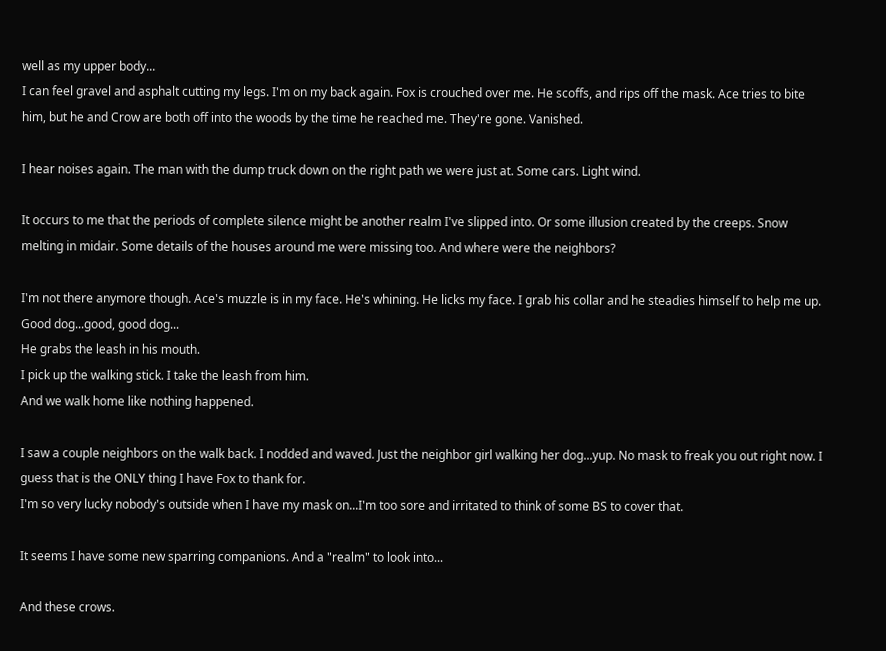well as my upper body...
I can feel gravel and asphalt cutting my legs. I'm on my back again. Fox is crouched over me. He scoffs, and rips off the mask. Ace tries to bite him, but he and Crow are both off into the woods by the time he reached me. They're gone. Vanished.

I hear noises again. The man with the dump truck down on the right path we were just at. Some cars. Light wind.

It occurs to me that the periods of complete silence might be another realm I've slipped into. Or some illusion created by the creeps. Snow melting in midair. Some details of the houses around me were missing too. And where were the neighbors?

I'm not there anymore though. Ace's muzzle is in my face. He's whining. He licks my face. I grab his collar and he steadies himself to help me up.
Good dog...good, good dog...
He grabs the leash in his mouth.
I pick up the walking stick. I take the leash from him.
And we walk home like nothing happened.

I saw a couple neighbors on the walk back. I nodded and waved. Just the neighbor girl walking her dog...yup. No mask to freak you out right now. I guess that is the ONLY thing I have Fox to thank for.
I'm so very lucky nobody's outside when I have my mask on...I'm too sore and irritated to think of some BS to cover that.

It seems I have some new sparring companions. And a "realm" to look into...

And these crows.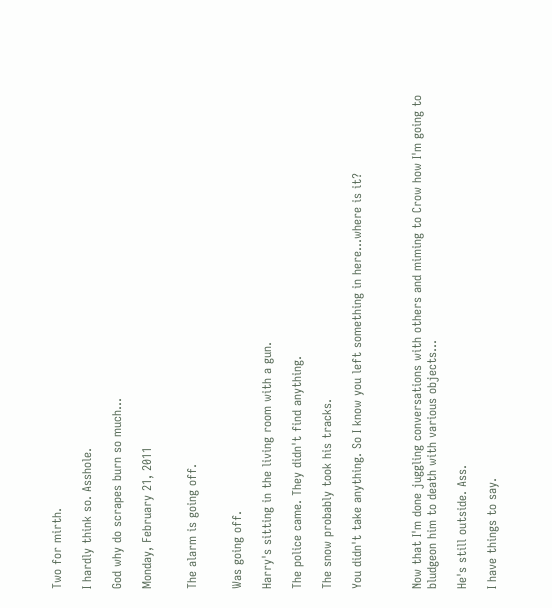Two for mirth.

I hardly think so. Asshole.

God why do scrapes burn so much...

Monday, February 21, 2011


The alarm is going off.


Was going off.

Harry's sitting in the living room with a gun.

The police came. They didn't find anything.

The snow probably took his tracks.

You didn't take anything. So I know you left something in here...where is it?



Now that I'm done juggling conversations with others and miming to Crow how I'm going to bludgeon him to death with various objects...

He's still outside. Ass.

I have things to say.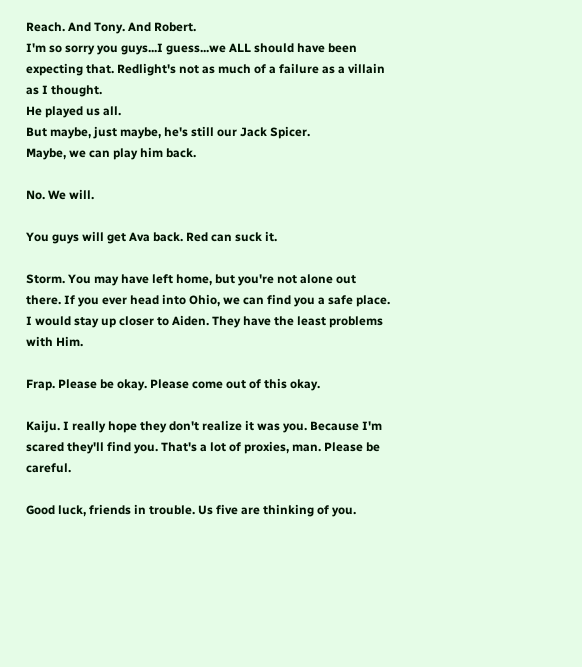Reach. And Tony. And Robert.
I'm so sorry you guys...I guess...we ALL should have been expecting that. Redlight's not as much of a failure as a villain as I thought.
He played us all.
But maybe, just maybe, he's still our Jack Spicer.
Maybe, we can play him back.

No. We will.

You guys will get Ava back. Red can suck it.

Storm. You may have left home, but you're not alone out there. If you ever head into Ohio, we can find you a safe place. I would stay up closer to Aiden. They have the least problems with Him.

Frap. Please be okay. Please come out of this okay.

Kaiju. I really hope they don't realize it was you. Because I'm scared they'll find you. That's a lot of proxies, man. Please be careful.

Good luck, friends in trouble. Us five are thinking of you.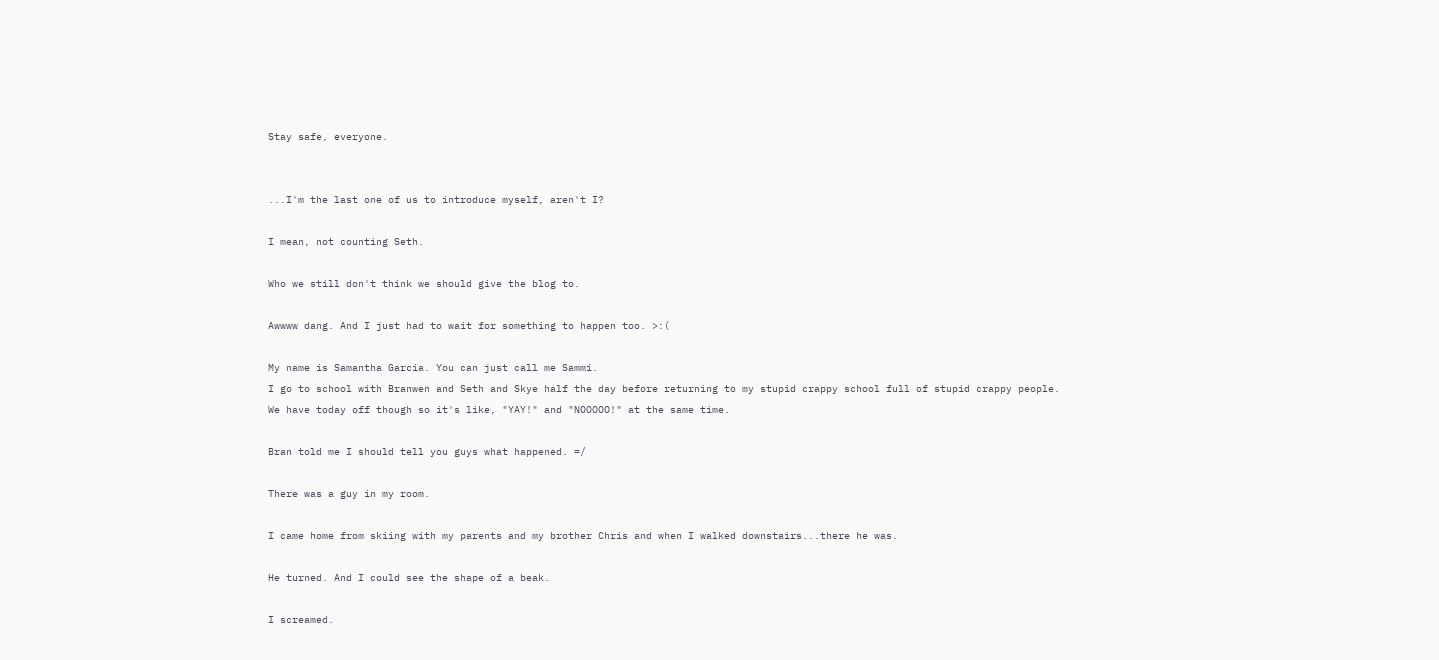Stay safe, everyone.


...I'm the last one of us to introduce myself, aren't I?

I mean, not counting Seth.

Who we still don't think we should give the blog to.

Awwww dang. And I just had to wait for something to happen too. >:(

My name is Samantha Garcia. You can just call me Sammi.
I go to school with Branwen and Seth and Skye half the day before returning to my stupid crappy school full of stupid crappy people.
We have today off though so it's like, "YAY!" and "NOOOOO!" at the same time.

Bran told me I should tell you guys what happened. =/

There was a guy in my room.

I came home from skiing with my parents and my brother Chris and when I walked downstairs...there he was.

He turned. And I could see the shape of a beak.

I screamed.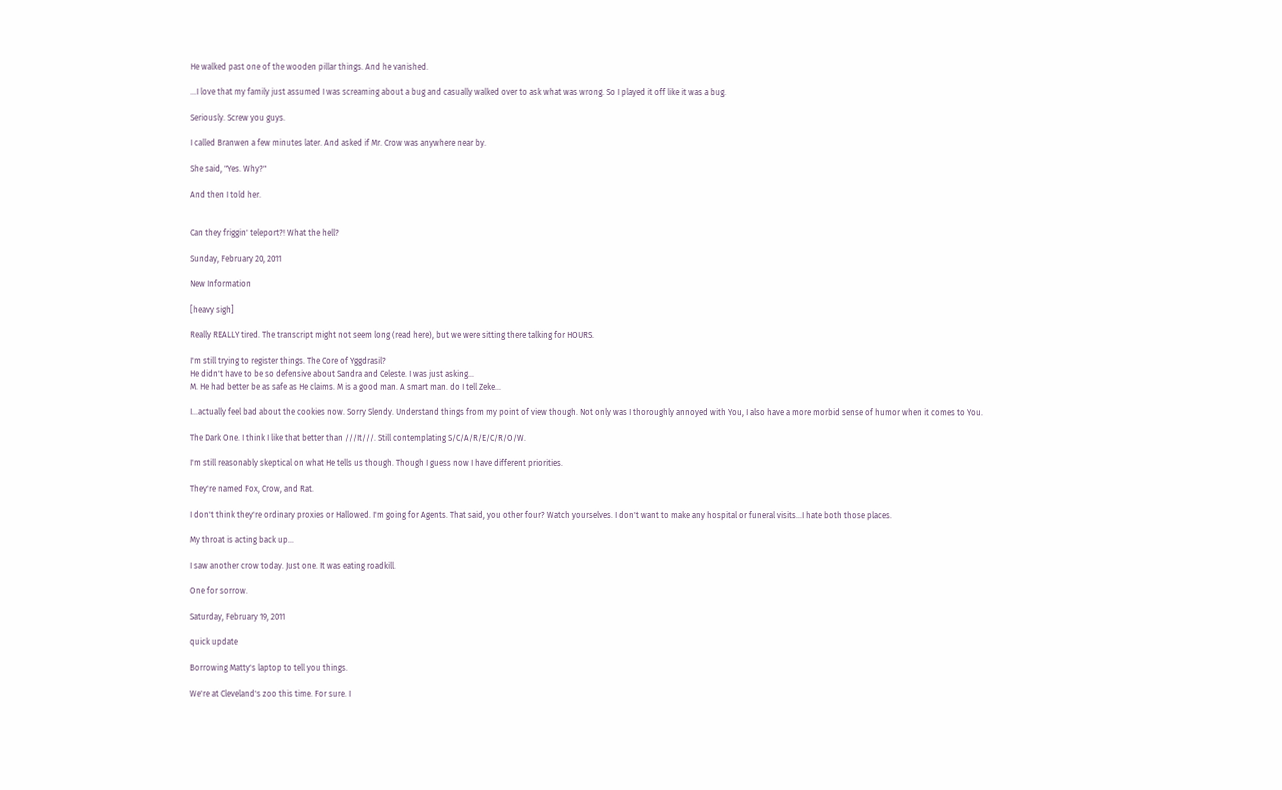He walked past one of the wooden pillar things. And he vanished.

...I love that my family just assumed I was screaming about a bug and casually walked over to ask what was wrong. So I played it off like it was a bug.

Seriously. Screw you guys.

I called Branwen a few minutes later. And asked if Mr. Crow was anywhere near by.

She said, "Yes. Why?"

And then I told her.


Can they friggin' teleport?! What the hell?

Sunday, February 20, 2011

New Information

[heavy sigh]

Really REALLY tired. The transcript might not seem long (read here), but we were sitting there talking for HOURS.

I'm still trying to register things. The Core of Yggdrasil?
He didn't have to be so defensive about Sandra and Celeste. I was just asking...
M. He had better be as safe as He claims. M is a good man. A smart man. do I tell Zeke...

I...actually feel bad about the cookies now. Sorry Slendy. Understand things from my point of view though. Not only was I thoroughly annoyed with You, I also have a more morbid sense of humor when it comes to You.

The Dark One. I think I like that better than ///It///. Still contemplating S/C/A/R/E/C/R/O/W.

I'm still reasonably skeptical on what He tells us though. Though I guess now I have different priorities.

They're named Fox, Crow, and Rat.

I don't think they're ordinary proxies or Hallowed. I'm going for Agents. That said, you other four? Watch yourselves. I don't want to make any hospital or funeral visits...I hate both those places.

My throat is acting back up...

I saw another crow today. Just one. It was eating roadkill.

One for sorrow.

Saturday, February 19, 2011

quick update

Borrowing Matty's laptop to tell you things.

We're at Cleveland's zoo this time. For sure. I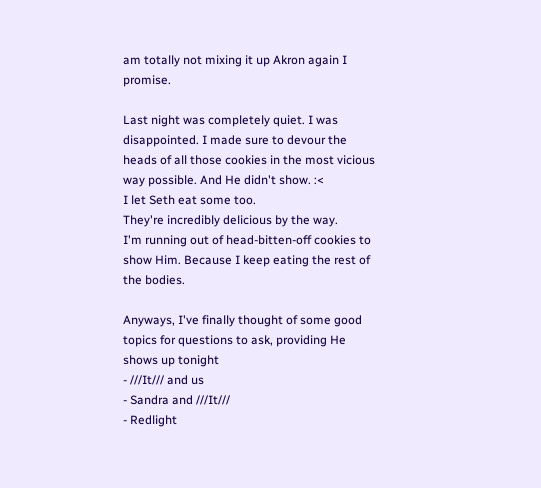am totally not mixing it up Akron again I promise.

Last night was completely quiet. I was disappointed. I made sure to devour the heads of all those cookies in the most vicious way possible. And He didn't show. :<
I let Seth eat some too.
They're incredibly delicious by the way.
I'm running out of head-bitten-off cookies to show Him. Because I keep eating the rest of the bodies.

Anyways, I've finally thought of some good topics for questions to ask, providing He shows up tonight
- ///It/// and us
- Sandra and ///It///
- Redlight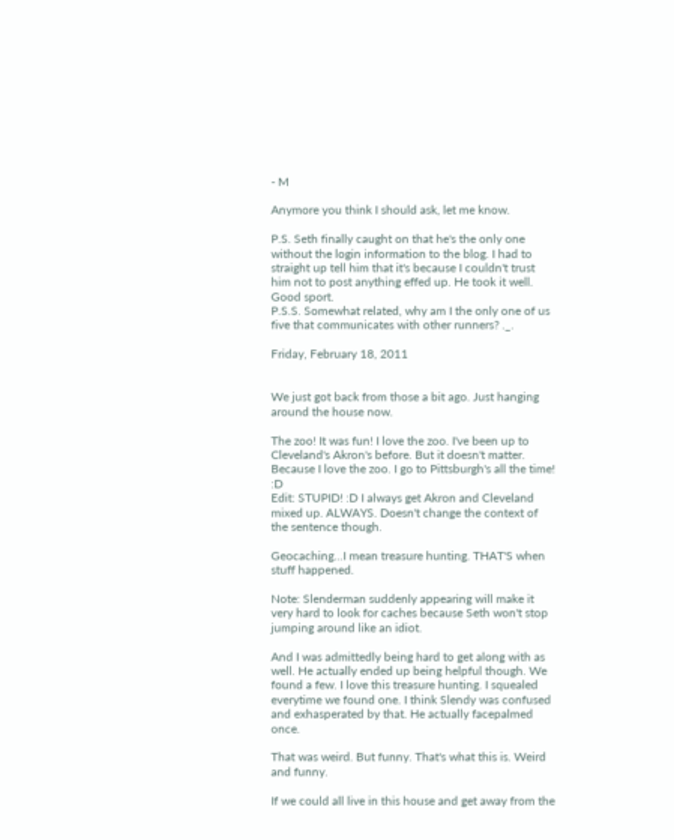- M

Anymore you think I should ask, let me know.

P.S. Seth finally caught on that he's the only one without the login information to the blog. I had to straight up tell him that it's because I couldn't trust him not to post anything effed up. He took it well. Good sport.
P.S.S. Somewhat related, why am I the only one of us five that communicates with other runners? ._.

Friday, February 18, 2011


We just got back from those a bit ago. Just hanging around the house now.

The zoo! It was fun! I love the zoo. I've been up to Cleveland's Akron's before. But it doesn't matter. Because I love the zoo. I go to Pittsburgh's all the time! :D
Edit: STUPID! :D I always get Akron and Cleveland mixed up. ALWAYS. Doesn't change the context of the sentence though.

Geocaching...I mean treasure hunting. THAT'S when stuff happened.

Note: Slenderman suddenly appearing will make it very hard to look for caches because Seth won't stop jumping around like an idiot.

And I was admittedly being hard to get along with as well. He actually ended up being helpful though. We found a few. I love this treasure hunting. I squealed everytime we found one. I think Slendy was confused and exhasperated by that. He actually facepalmed once.

That was weird. But funny. That's what this is. Weird and funny.

If we could all live in this house and get away from the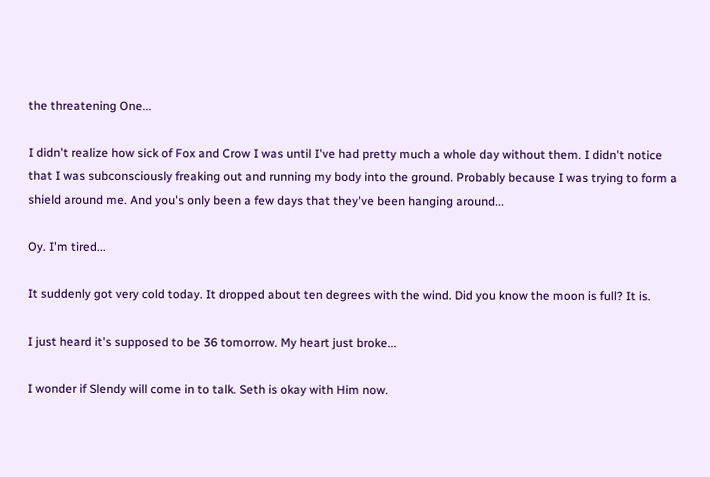the threatening One...

I didn't realize how sick of Fox and Crow I was until I've had pretty much a whole day without them. I didn't notice that I was subconsciously freaking out and running my body into the ground. Probably because I was trying to form a shield around me. And you's only been a few days that they've been hanging around...

Oy. I'm tired...

It suddenly got very cold today. It dropped about ten degrees with the wind. Did you know the moon is full? It is.

I just heard it's supposed to be 36 tomorrow. My heart just broke...

I wonder if Slendy will come in to talk. Seth is okay with Him now.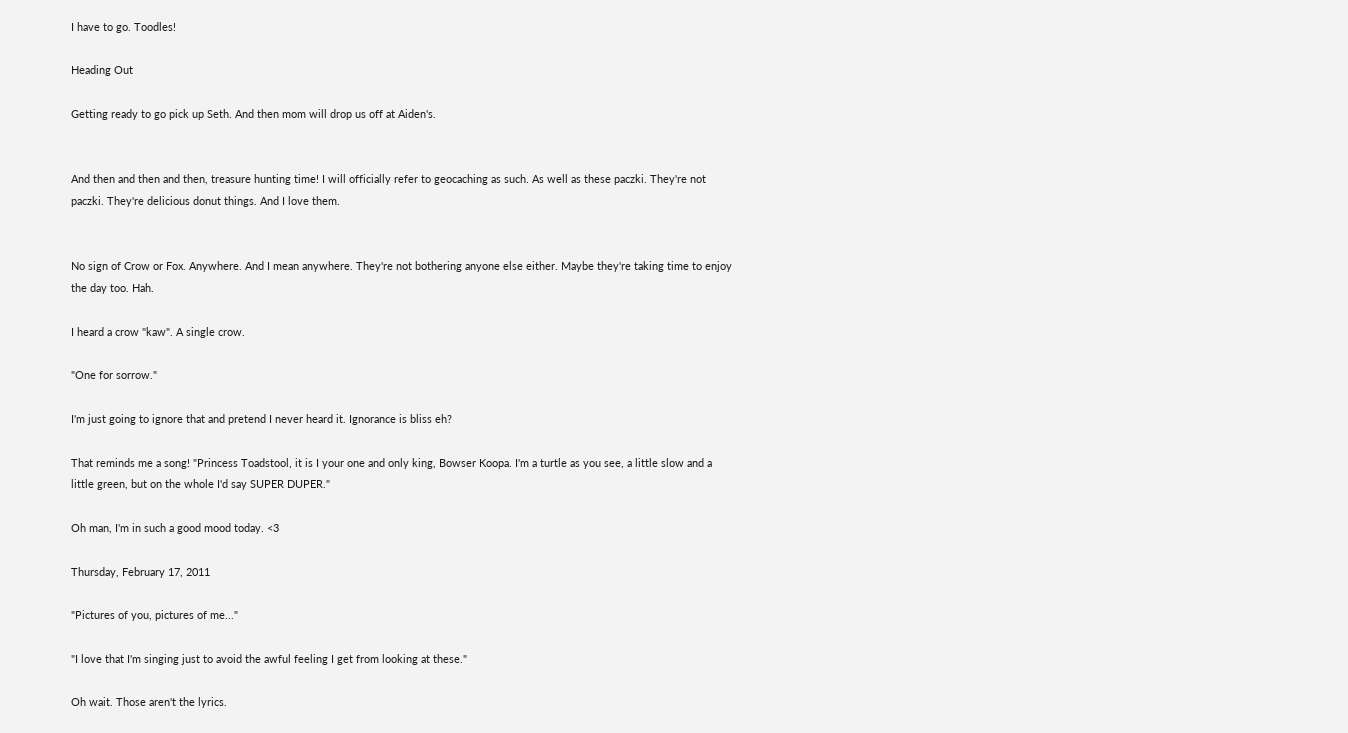I have to go. Toodles!

Heading Out

Getting ready to go pick up Seth. And then mom will drop us off at Aiden's.


And then and then and then, treasure hunting time! I will officially refer to geocaching as such. As well as these paczki. They're not paczki. They're delicious donut things. And I love them.


No sign of Crow or Fox. Anywhere. And I mean anywhere. They're not bothering anyone else either. Maybe they're taking time to enjoy the day too. Hah.

I heard a crow "kaw". A single crow.

"One for sorrow."

I'm just going to ignore that and pretend I never heard it. Ignorance is bliss eh?

That reminds me a song! "Princess Toadstool, it is I your one and only king, Bowser Koopa. I'm a turtle as you see, a little slow and a little green, but on the whole I'd say SUPER DUPER."

Oh man, I'm in such a good mood today. <3

Thursday, February 17, 2011

"Pictures of you, pictures of me..."

"I love that I'm singing just to avoid the awful feeling I get from looking at these."

Oh wait. Those aren't the lyrics.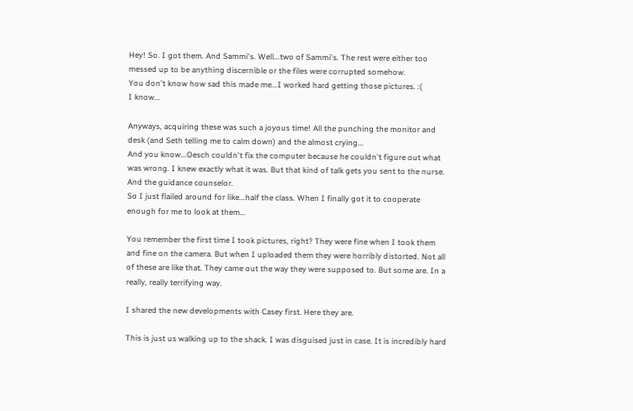Hey! So. I got them. And Sammi's. Well...two of Sammi's. The rest were either too messed up to be anything discernible or the files were corrupted somehow.
You don't know how sad this made me...I worked hard getting those pictures. :(
I know...

Anyways, acquiring these was such a joyous time! All the punching the monitor and desk (and Seth telling me to calm down) and the almost crying...
And you know...Oesch couldn't fix the computer because he couldn't figure out what was wrong. I knew exactly what it was. But that kind of talk gets you sent to the nurse. And the guidance counselor.
So I just flailed around for like...half the class. When I finally got it to cooperate enough for me to look at them...

You remember the first time I took pictures, right? They were fine when I took them and fine on the camera. But when I uploaded them they were horribly distorted. Not all of these are like that. They came out the way they were supposed to. But some are. In a really, really terrifying way.

I shared the new developments with Casey first. Here they are.

This is just us walking up to the shack. I was disguised just in case. It is incredibly hard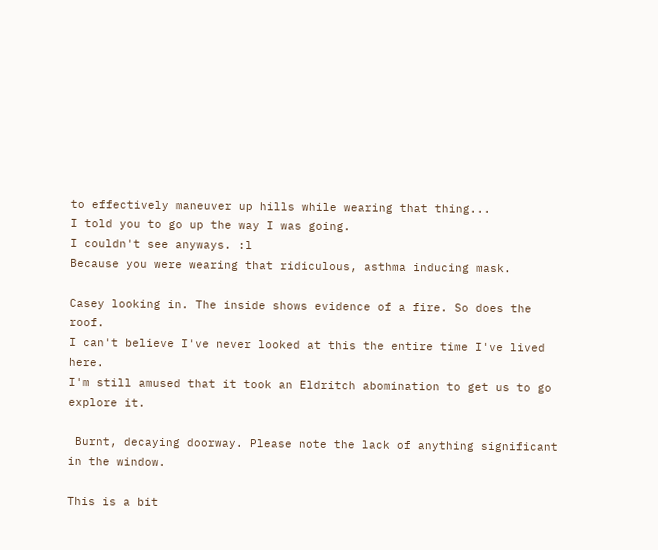to effectively maneuver up hills while wearing that thing...
I told you to go up the way I was going.
I couldn't see anyways. :l
Because you were wearing that ridiculous, asthma inducing mask.

Casey looking in. The inside shows evidence of a fire. So does the roof.
I can't believe I've never looked at this the entire time I've lived here.
I'm still amused that it took an Eldritch abomination to get us to go explore it.

 Burnt, decaying doorway. Please note the lack of anything significant in the window.

This is a bit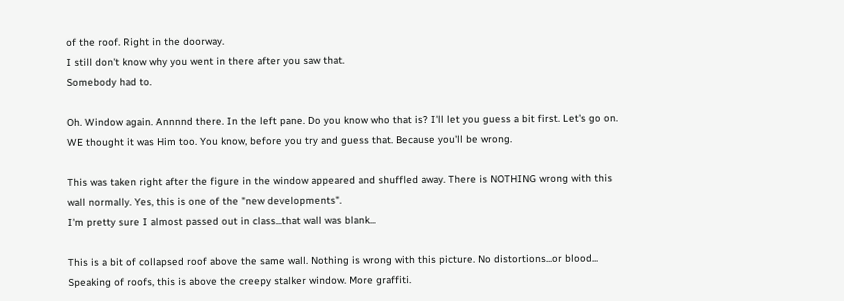of the roof. Right in the doorway.
I still don't know why you went in there after you saw that.
Somebody had to.

Oh. Window again. Annnnd there. In the left pane. Do you know who that is? I'll let you guess a bit first. Let's go on.
WE thought it was Him too. You know, before you try and guess that. Because you'll be wrong.

This was taken right after the figure in the window appeared and shuffled away. There is NOTHING wrong with this wall normally. Yes, this is one of the "new developments".
I'm pretty sure I almost passed out in class...that wall was blank...

This is a bit of collapsed roof above the same wall. Nothing is wrong with this picture. No distortions...or blood...
Speaking of roofs, this is above the creepy stalker window. More graffiti.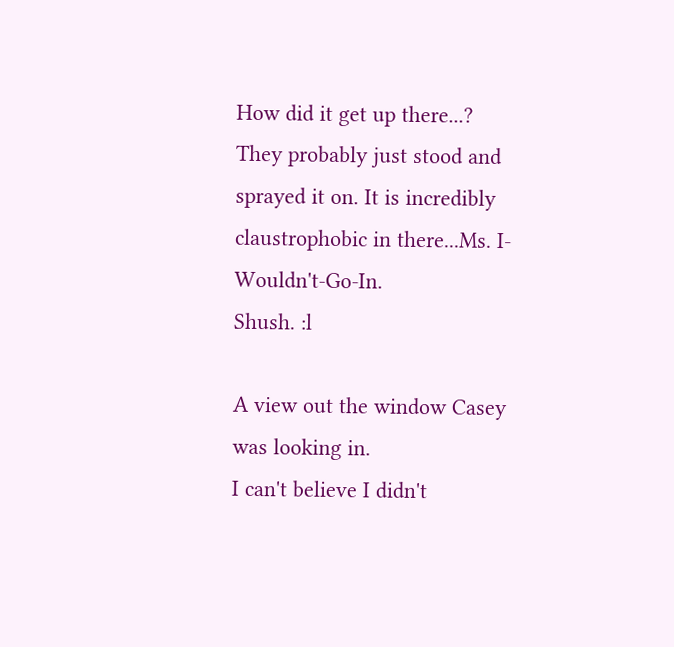How did it get up there...?
They probably just stood and sprayed it on. It is incredibly claustrophobic in there...Ms. I-Wouldn't-Go-In.
Shush. :l

A view out the window Casey was looking in.
I can't believe I didn't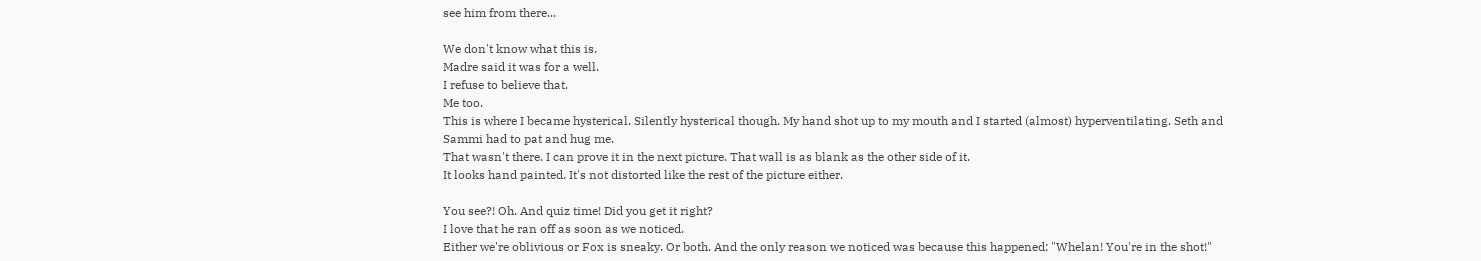see him from there...

We don't know what this is.
Madre said it was for a well.
I refuse to believe that.
Me too.
This is where I became hysterical. Silently hysterical though. My hand shot up to my mouth and I started (almost) hyperventilating. Seth and Sammi had to pat and hug me.
That wasn't there. I can prove it in the next picture. That wall is as blank as the other side of it.
It looks hand painted. It's not distorted like the rest of the picture either.

You see?! Oh. And quiz time! Did you get it right?
I love that he ran off as soon as we noticed.
Either we're oblivious or Fox is sneaky. Or both. And the only reason we noticed was because this happened: "Whelan! You're in the shot!"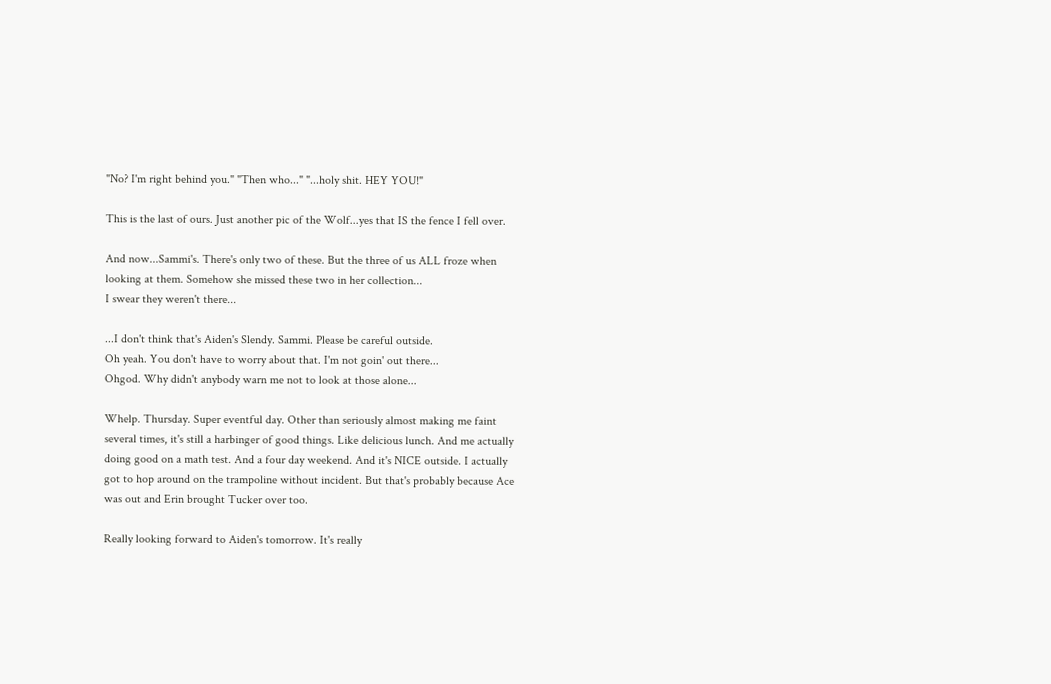"No? I'm right behind you." "Then who..." "...holy shit. HEY YOU!"

This is the last of ours. Just another pic of the Wolf...yes that IS the fence I fell over.

And now...Sammi's. There's only two of these. But the three of us ALL froze when looking at them. Somehow she missed these two in her collection...
I swear they weren't there...

...I don't think that's Aiden's Slendy. Sammi. Please be careful outside.
Oh yeah. You don't have to worry about that. I'm not goin' out there...
Ohgod. Why didn't anybody warn me not to look at those alone...

Whelp. Thursday. Super eventful day. Other than seriously almost making me faint several times, it's still a harbinger of good things. Like delicious lunch. And me actually doing good on a math test. And a four day weekend. And it's NICE outside. I actually got to hop around on the trampoline without incident. But that's probably because Ace was out and Erin brought Tucker over too.

Really looking forward to Aiden's tomorrow. It's really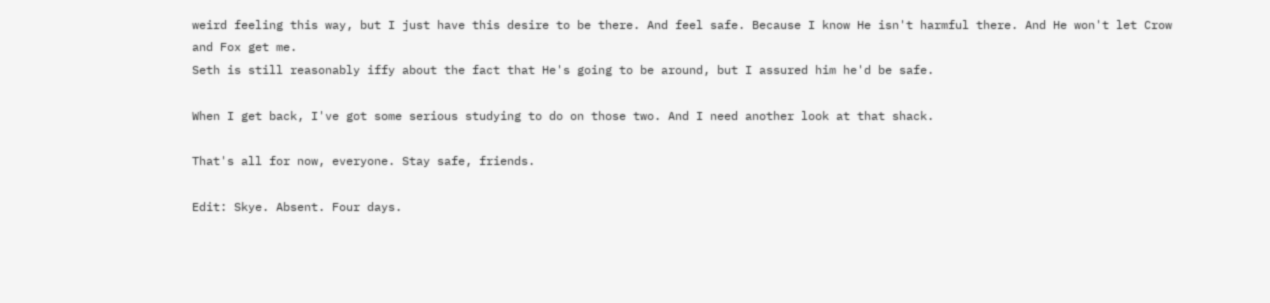weird feeling this way, but I just have this desire to be there. And feel safe. Because I know He isn't harmful there. And He won't let Crow and Fox get me.
Seth is still reasonably iffy about the fact that He's going to be around, but I assured him he'd be safe.

When I get back, I've got some serious studying to do on those two. And I need another look at that shack.

That's all for now, everyone. Stay safe, friends.

Edit: Skye. Absent. Four days.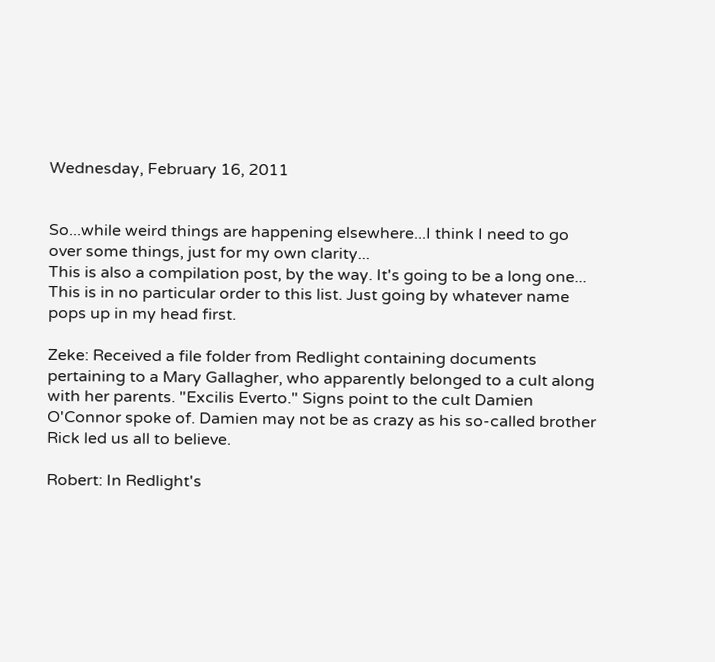Wednesday, February 16, 2011


So...while weird things are happening elsewhere...I think I need to go over some things, just for my own clarity...
This is also a compilation post, by the way. It's going to be a long one...
This is in no particular order to this list. Just going by whatever name pops up in my head first.

Zeke: Received a file folder from Redlight containing documents pertaining to a Mary Gallagher, who apparently belonged to a cult along with her parents. "Excilis Everto." Signs point to the cult Damien O'Connor spoke of. Damien may not be as crazy as his so-called brother Rick led us all to believe.

Robert: In Redlight's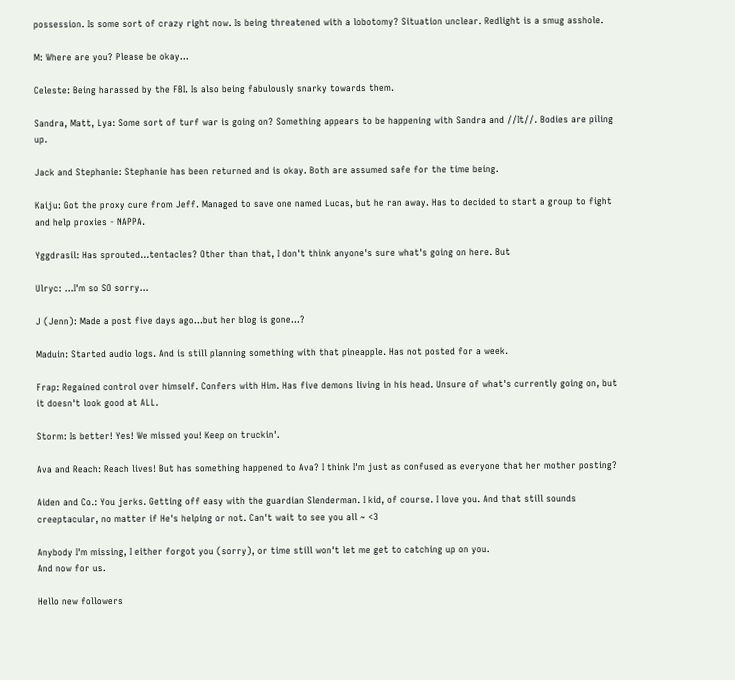possession. Is some sort of crazy right now. Is being threatened with a lobotomy? Situation unclear. Redlight is a smug asshole.

M: Where are you? Please be okay...

Celeste: Being harassed by the FBI. Is also being fabulously snarky towards them.

Sandra, Matt, Lya: Some sort of turf war is going on? Something appears to be happening with Sandra and //It//. Bodies are piling up.

Jack and Stephanie: Stephanie has been returned and is okay. Both are assumed safe for the time being.

Kaiju: Got the proxy cure from Jeff. Managed to save one named Lucas, but he ran away. Has to decided to start a group to fight and help proxies - NAPPA.

Yggdrasil: Has sprouted...tentacles? Other than that, I don't think anyone's sure what's going on here. But

Ulryc: ...I'm so SO sorry...

J (Jenn): Made a post five days ago...but her blog is gone...?

Maduin: Started audio logs. And is still planning something with that pineapple. Has not posted for a week.

Frap: Regained control over himself. Confers with Him. Has five demons living in his head. Unsure of what's currently going on, but it doesn't look good at ALL.

Storm: Is better! Yes! We missed you! Keep on truckin'.

Ava and Reach: Reach lives! But has something happened to Ava? I think I'm just as confused as everyone that her mother posting?

Aiden and Co.: You jerks. Getting off easy with the guardian Slenderman. I kid, of course. I love you. And that still sounds creeptacular, no matter if He's helping or not. Can't wait to see you all ~ <3

Anybody I'm missing, I either forgot you (sorry), or time still won't let me get to catching up on you.
And now for us.

Hello new followers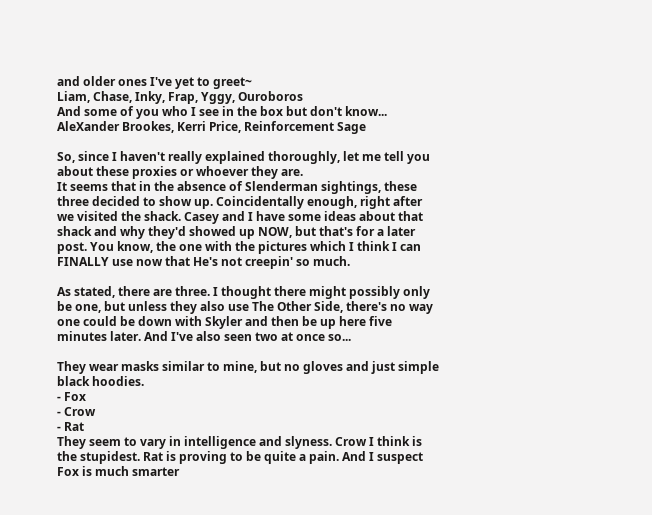and older ones I've yet to greet~
Liam, Chase, Inky, Frap, Yggy, Ouroboros
And some of you who I see in the box but don't know...
AleXander Brookes, Kerri Price, Reinforcement Sage

So, since I haven't really explained thoroughly, let me tell you about these proxies or whoever they are.
It seems that in the absence of Slenderman sightings, these three decided to show up. Coincidentally enough, right after we visited the shack. Casey and I have some ideas about that shack and why they'd showed up NOW, but that's for a later post. You know, the one with the pictures which I think I can FINALLY use now that He's not creepin' so much.

As stated, there are three. I thought there might possibly only be one, but unless they also use The Other Side, there's no way one could be down with Skyler and then be up here five minutes later. And I've also seen two at once so...

They wear masks similar to mine, but no gloves and just simple black hoodies.
- Fox
- Crow
- Rat
They seem to vary in intelligence and slyness. Crow I think is the stupidest. Rat is proving to be quite a pain. And I suspect Fox is much smarter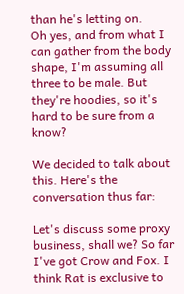than he's letting on.
Oh yes, and from what I can gather from the body shape, I'm assuming all three to be male. But they're hoodies, so it's hard to be sure from a know?

We decided to talk about this. Here's the conversation thus far:

Let's discuss some proxy business, shall we? So far I've got Crow and Fox. I think Rat is exclusive to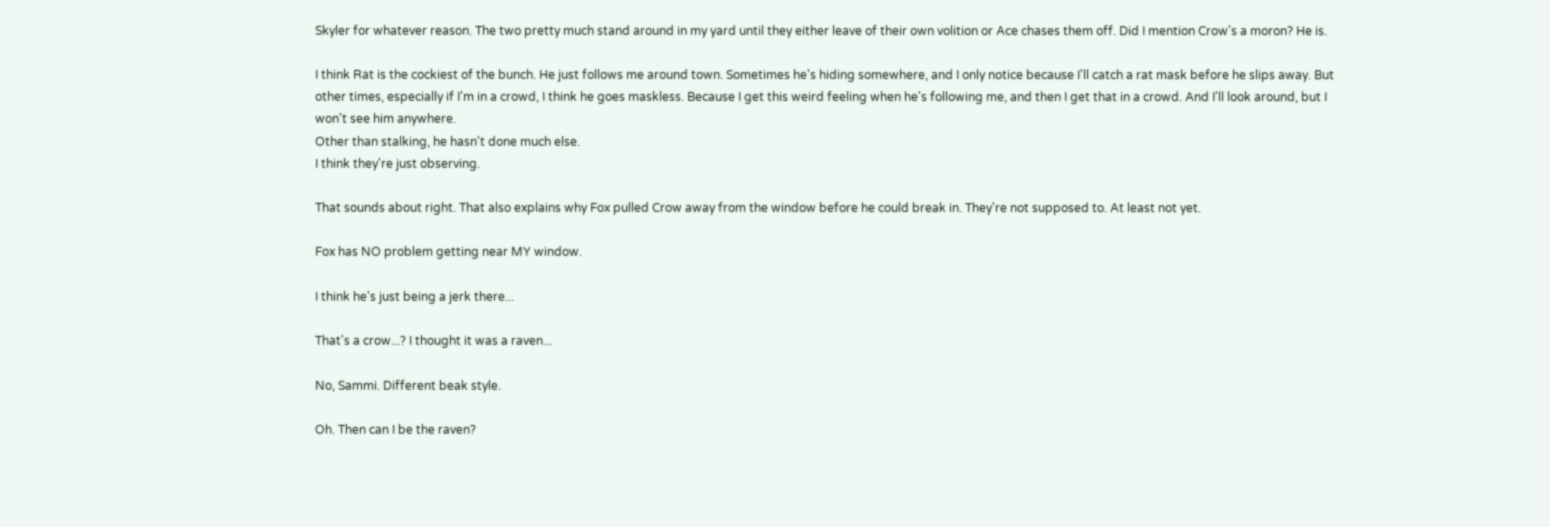Skyler for whatever reason. The two pretty much stand around in my yard until they either leave of their own volition or Ace chases them off. Did I mention Crow's a moron? He is.

I think Rat is the cockiest of the bunch. He just follows me around town. Sometimes he's hiding somewhere, and I only notice because I'll catch a rat mask before he slips away. But other times, especially if I'm in a crowd, I think he goes maskless. Because I get this weird feeling when he's following me, and then I get that in a crowd. And I'll look around, but I won't see him anywhere.
Other than stalking, he hasn't done much else.
I think they're just observing.

That sounds about right. That also explains why Fox pulled Crow away from the window before he could break in. They're not supposed to. At least not yet.

Fox has NO problem getting near MY window.

I think he's just being a jerk there...

That's a crow...? I thought it was a raven...

No, Sammi. Different beak style.

Oh. Then can I be the raven?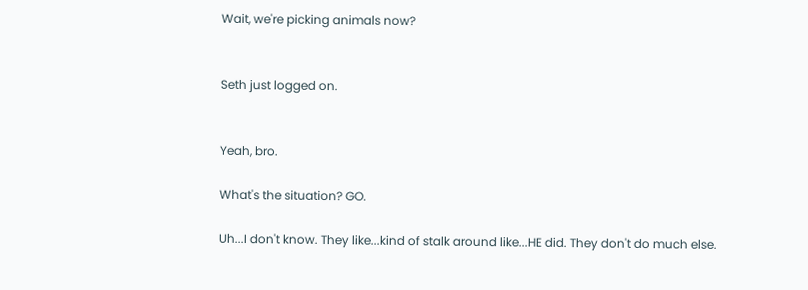Wait, we're picking animals now?


Seth just logged on.


Yeah, bro.

What's the situation? GO.

Uh...I don't know. They like...kind of stalk around like...HE did. They don't do much else.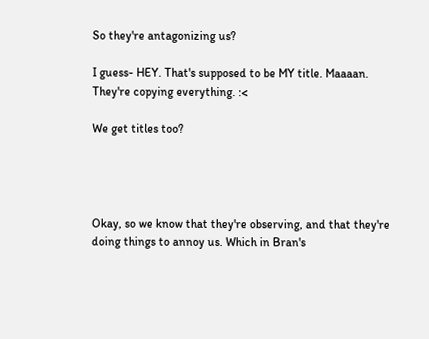So they're antagonizing us?

I guess- HEY. That's supposed to be MY title. Maaaan. They're copying everything. :<

We get titles too?




Okay, so we know that they're observing, and that they're doing things to annoy us. Which in Bran's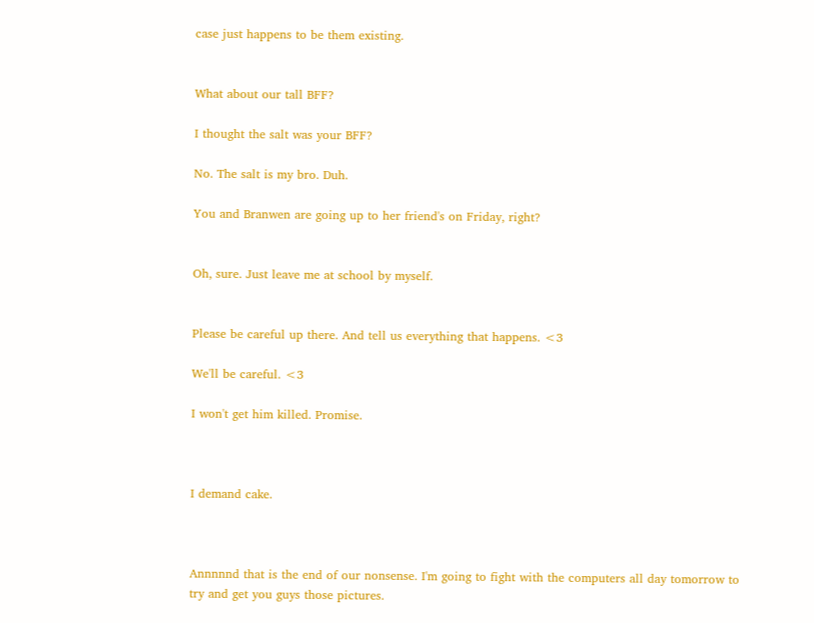case just happens to be them existing.


What about our tall BFF?

I thought the salt was your BFF?

No. The salt is my bro. Duh.

You and Branwen are going up to her friend's on Friday, right?


Oh, sure. Just leave me at school by myself.


Please be careful up there. And tell us everything that happens. <3

We'll be careful. <3

I won't get him killed. Promise.



I demand cake.



Annnnnd that is the end of our nonsense. I'm going to fight with the computers all day tomorrow to try and get you guys those pictures.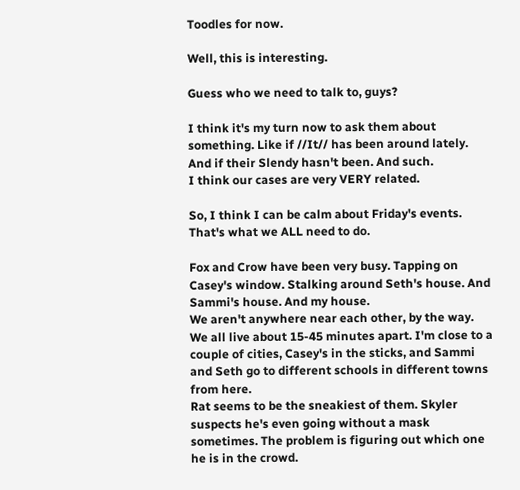Toodles for now.

Well, this is interesting.

Guess who we need to talk to, guys?

I think it's my turn now to ask them about something. Like if //It// has been around lately. And if their Slendy hasn't been. And such.
I think our cases are very VERY related.

So, I think I can be calm about Friday's events. That's what we ALL need to do.

Fox and Crow have been very busy. Tapping on Casey's window. Stalking around Seth's house. And Sammi's house. And my house.
We aren't anywhere near each other, by the way. We all live about 15-45 minutes apart. I'm close to a couple of cities, Casey's in the sticks, and Sammi and Seth go to different schools in different towns from here.
Rat seems to be the sneakiest of them. Skyler suspects he's even going without a mask sometimes. The problem is figuring out which one he is in the crowd.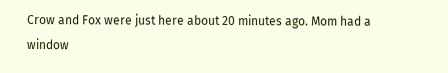Crow and Fox were just here about 20 minutes ago. Mom had a window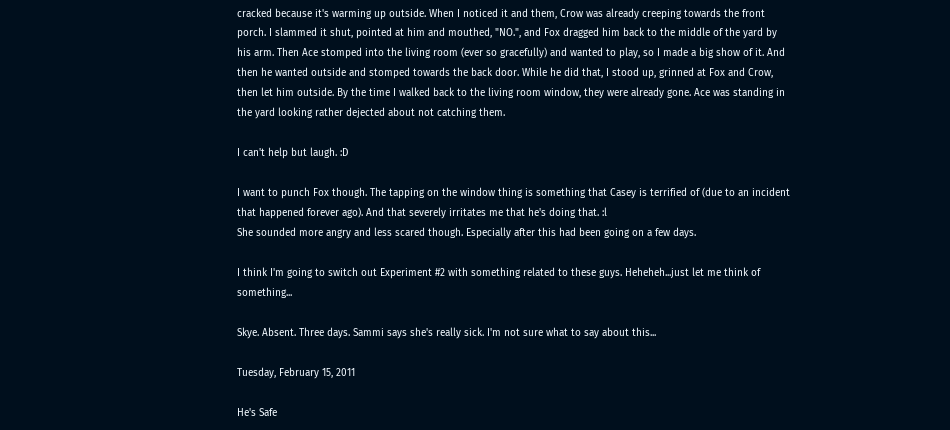cracked because it's warming up outside. When I noticed it and them, Crow was already creeping towards the front porch. I slammed it shut, pointed at him and mouthed, "NO.", and Fox dragged him back to the middle of the yard by his arm. Then Ace stomped into the living room (ever so gracefully) and wanted to play, so I made a big show of it. And then he wanted outside and stomped towards the back door. While he did that, I stood up, grinned at Fox and Crow, then let him outside. By the time I walked back to the living room window, they were already gone. Ace was standing in the yard looking rather dejected about not catching them.

I can't help but laugh. :D

I want to punch Fox though. The tapping on the window thing is something that Casey is terrified of (due to an incident that happened forever ago). And that severely irritates me that he's doing that. :l
She sounded more angry and less scared though. Especially after this had been going on a few days.

I think I'm going to switch out Experiment #2 with something related to these guys. Heheheh...just let me think of something...

Skye. Absent. Three days. Sammi says she's really sick. I'm not sure what to say about this...

Tuesday, February 15, 2011

He's Safe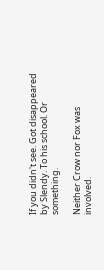If you didn't see. Got disappeared by Slendy. To his school. Or something.

Neither Crow nor Fox was involved.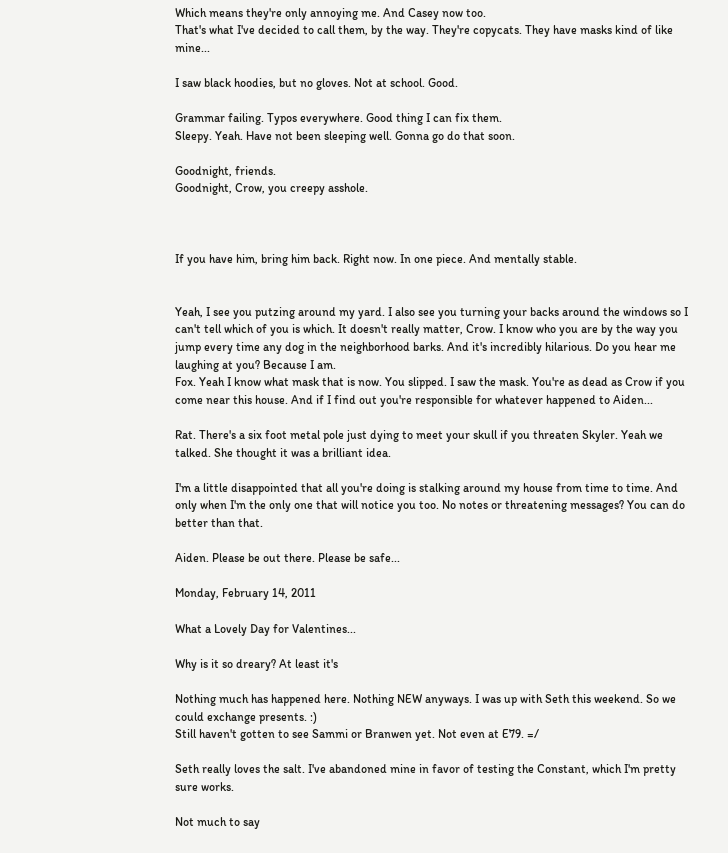Which means they're only annoying me. And Casey now too.
That's what I've decided to call them, by the way. They're copycats. They have masks kind of like mine...

I saw black hoodies, but no gloves. Not at school. Good.

Grammar failing. Typos everywhere. Good thing I can fix them.
Sleepy. Yeah. Have not been sleeping well. Gonna go do that soon.

Goodnight, friends.
Goodnight, Crow, you creepy asshole.



If you have him, bring him back. Right now. In one piece. And mentally stable.


Yeah, I see you putzing around my yard. I also see you turning your backs around the windows so I can't tell which of you is which. It doesn't really matter, Crow. I know who you are by the way you jump every time any dog in the neighborhood barks. And it's incredibly hilarious. Do you hear me laughing at you? Because I am.
Fox. Yeah I know what mask that is now. You slipped. I saw the mask. You're as dead as Crow if you come near this house. And if I find out you're responsible for whatever happened to Aiden...

Rat. There's a six foot metal pole just dying to meet your skull if you threaten Skyler. Yeah we talked. She thought it was a brilliant idea.

I'm a little disappointed that all you're doing is stalking around my house from time to time. And only when I'm the only one that will notice you too. No notes or threatening messages? You can do better than that.

Aiden. Please be out there. Please be safe...

Monday, February 14, 2011

What a Lovely Day for Valentines...

Why is it so dreary? At least it's

Nothing much has happened here. Nothing NEW anyways. I was up with Seth this weekend. So we could exchange presents. :)
Still haven't gotten to see Sammi or Branwen yet. Not even at E79. =/

Seth really loves the salt. I've abandoned mine in favor of testing the Constant, which I'm pretty sure works.

Not much to say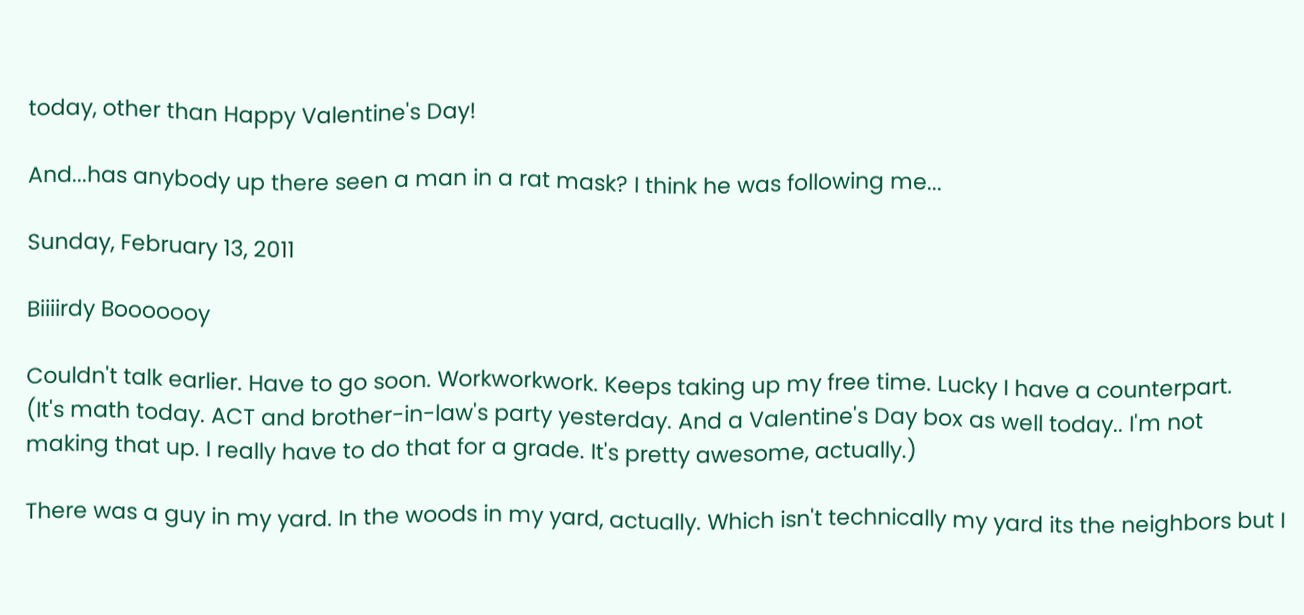today, other than Happy Valentine's Day!

And...has anybody up there seen a man in a rat mask? I think he was following me...

Sunday, February 13, 2011

Biiiirdy Booooooy

Couldn't talk earlier. Have to go soon. Workworkwork. Keeps taking up my free time. Lucky I have a counterpart.
(It's math today. ACT and brother-in-law's party yesterday. And a Valentine's Day box as well today.. I'm not making that up. I really have to do that for a grade. It's pretty awesome, actually.)

There was a guy in my yard. In the woods in my yard, actually. Which isn't technically my yard its the neighbors but I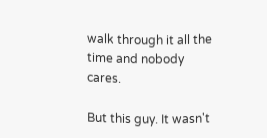walk through it all the time and nobody cares.

But this guy. It wasn't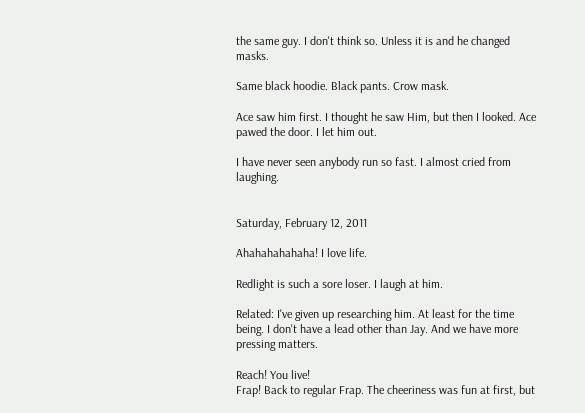the same guy. I don't think so. Unless it is and he changed masks.

Same black hoodie. Black pants. Crow mask.

Ace saw him first. I thought he saw Him, but then I looked. Ace pawed the door. I let him out.

I have never seen anybody run so fast. I almost cried from laughing.


Saturday, February 12, 2011

Ahahahahahaha! I love life.

Redlight is such a sore loser. I laugh at him.

Related: I've given up researching him. At least for the time being. I don't have a lead other than Jay. And we have more pressing matters.

Reach! You live!
Frap! Back to regular Frap. The cheeriness was fun at first, but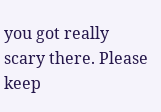you got really scary there. Please keep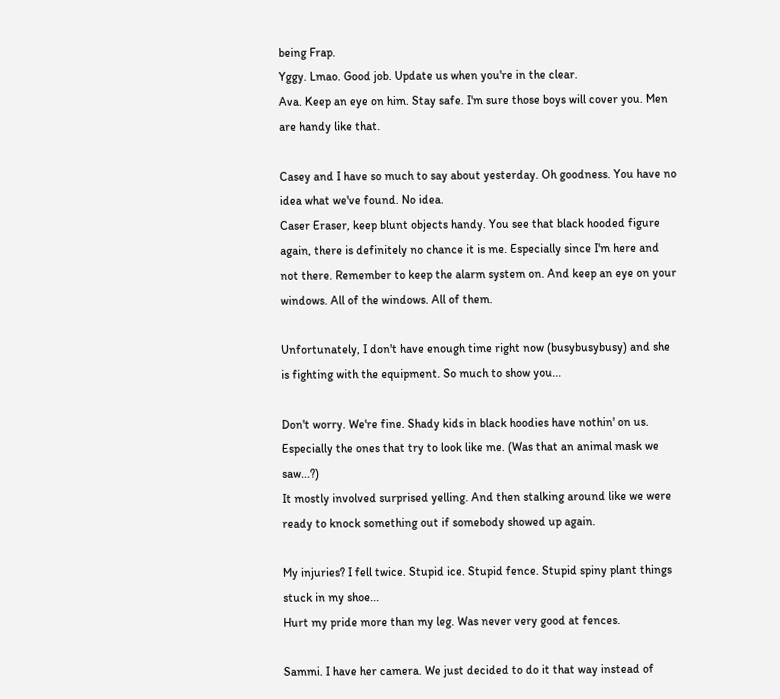being Frap.
Yggy. Lmao. Good job. Update us when you're in the clear.
Ava. Keep an eye on him. Stay safe. I'm sure those boys will cover you. Men are handy like that.

Casey and I have so much to say about yesterday. Oh goodness. You have no idea what we've found. No idea.
Caser Eraser, keep blunt objects handy. You see that black hooded figure again, there is definitely no chance it is me. Especially since I'm here and not there. Remember to keep the alarm system on. And keep an eye on your windows. All of the windows. All of them.

Unfortunately, I don't have enough time right now (busybusybusy) and she is fighting with the equipment. So much to show you...

Don't worry. We're fine. Shady kids in black hoodies have nothin' on us. Especially the ones that try to look like me. (Was that an animal mask we saw...?)
It mostly involved surprised yelling. And then stalking around like we were ready to knock something out if somebody showed up again.

My injuries? I fell twice. Stupid ice. Stupid fence. Stupid spiny plant things stuck in my shoe...
Hurt my pride more than my leg. Was never very good at fences.

Sammi. I have her camera. We just decided to do it that way instead of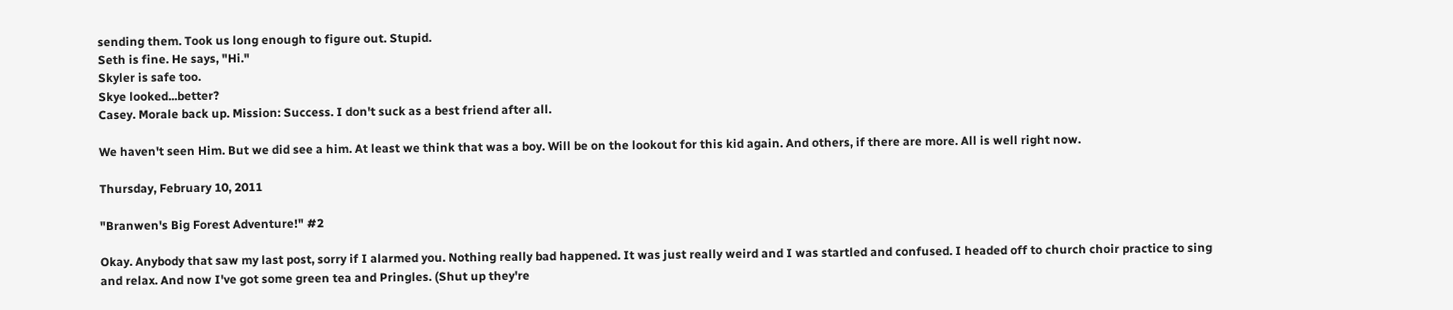sending them. Took us long enough to figure out. Stupid.
Seth is fine. He says, "Hi."
Skyler is safe too.
Skye looked...better?
Casey. Morale back up. Mission: Success. I don't suck as a best friend after all.

We haven't seen Him. But we did see a him. At least we think that was a boy. Will be on the lookout for this kid again. And others, if there are more. All is well right now.

Thursday, February 10, 2011

"Branwen's Big Forest Adventure!" #2

Okay. Anybody that saw my last post, sorry if I alarmed you. Nothing really bad happened. It was just really weird and I was startled and confused. I headed off to church choir practice to sing and relax. And now I've got some green tea and Pringles. (Shut up they're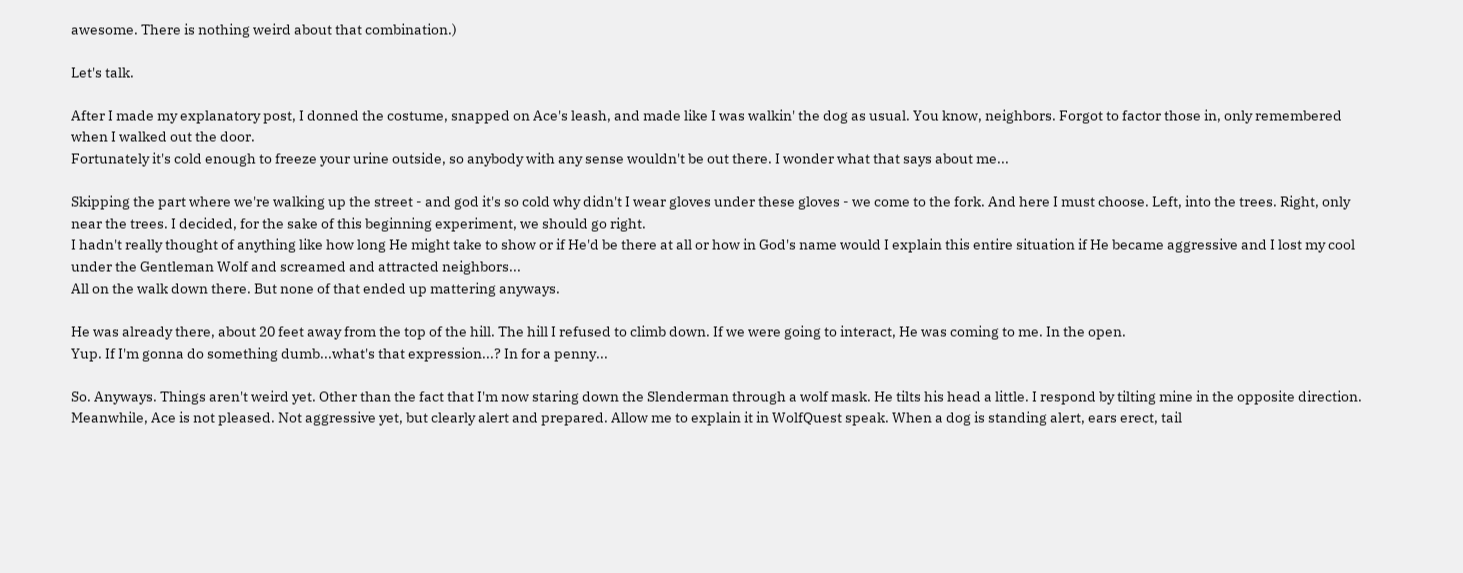awesome. There is nothing weird about that combination.)

Let's talk.

After I made my explanatory post, I donned the costume, snapped on Ace's leash, and made like I was walkin' the dog as usual. You know, neighbors. Forgot to factor those in, only remembered when I walked out the door.
Fortunately it's cold enough to freeze your urine outside, so anybody with any sense wouldn't be out there. I wonder what that says about me...

Skipping the part where we're walking up the street - and god it's so cold why didn't I wear gloves under these gloves - we come to the fork. And here I must choose. Left, into the trees. Right, only near the trees. I decided, for the sake of this beginning experiment, we should go right.
I hadn't really thought of anything like how long He might take to show or if He'd be there at all or how in God's name would I explain this entire situation if He became aggressive and I lost my cool under the Gentleman Wolf and screamed and attracted neighbors...
All on the walk down there. But none of that ended up mattering anyways.

He was already there, about 20 feet away from the top of the hill. The hill I refused to climb down. If we were going to interact, He was coming to me. In the open.
Yup. If I'm gonna do something dumb...what's that expression...? In for a penny...

So. Anyways. Things aren't weird yet. Other than the fact that I'm now staring down the Slenderman through a wolf mask. He tilts his head a little. I respond by tilting mine in the opposite direction.
Meanwhile, Ace is not pleased. Not aggressive yet, but clearly alert and prepared. Allow me to explain it in WolfQuest speak. When a dog is standing alert, ears erect, tail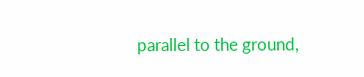parallel to the ground,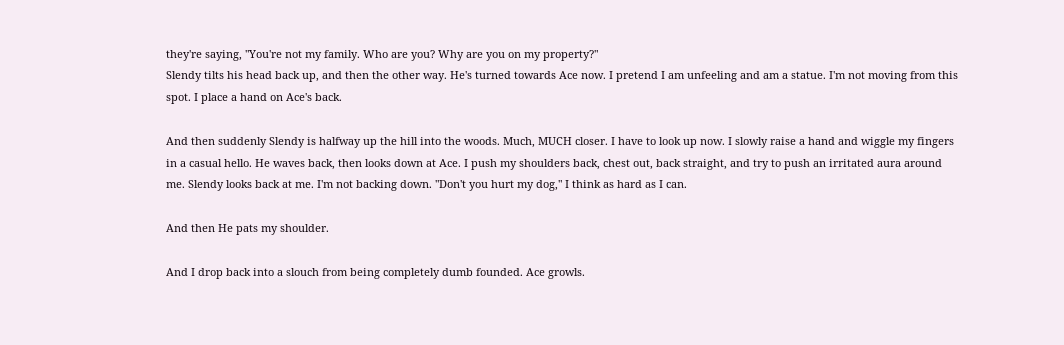they're saying, "You're not my family. Who are you? Why are you on my property?"
Slendy tilts his head back up, and then the other way. He's turned towards Ace now. I pretend I am unfeeling and am a statue. I'm not moving from this spot. I place a hand on Ace's back.

And then suddenly Slendy is halfway up the hill into the woods. Much, MUCH closer. I have to look up now. I slowly raise a hand and wiggle my fingers in a casual hello. He waves back, then looks down at Ace. I push my shoulders back, chest out, back straight, and try to push an irritated aura around me. Slendy looks back at me. I'm not backing down. "Don't you hurt my dog," I think as hard as I can.

And then He pats my shoulder.

And I drop back into a slouch from being completely dumb founded. Ace growls.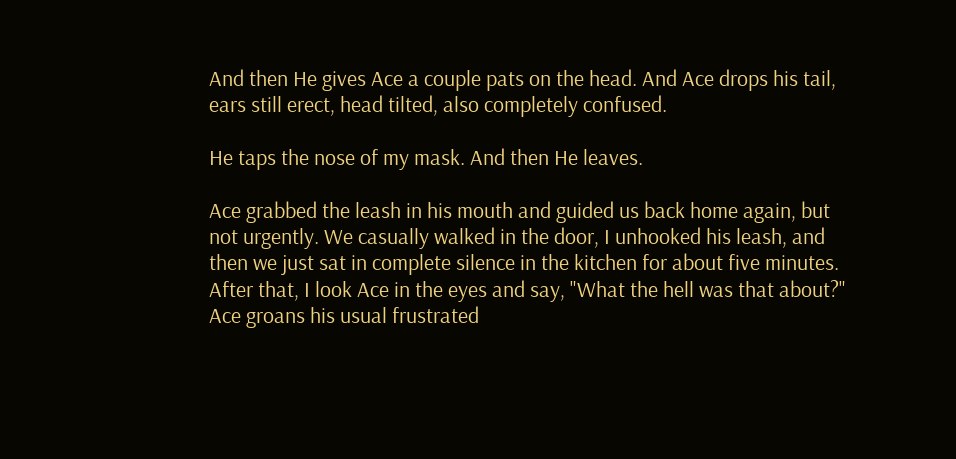And then He gives Ace a couple pats on the head. And Ace drops his tail, ears still erect, head tilted, also completely confused.

He taps the nose of my mask. And then He leaves.

Ace grabbed the leash in his mouth and guided us back home again, but not urgently. We casually walked in the door, I unhooked his leash, and then we just sat in complete silence in the kitchen for about five minutes.
After that, I look Ace in the eyes and say, "What the hell was that about?"
Ace groans his usual frustrated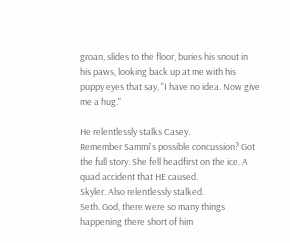groan, slides to the floor, buries his snout in his paws, looking back up at me with his puppy eyes that say, "I have no idea. Now give me a hug."

He relentlessly stalks Casey.
Remember Sammi's possible concussion? Got the full story. She fell headfirst on the ice. A quad accident that HE caused.
Skyler. Also relentlessly stalked.
Seth. God, there were so many things happening there short of him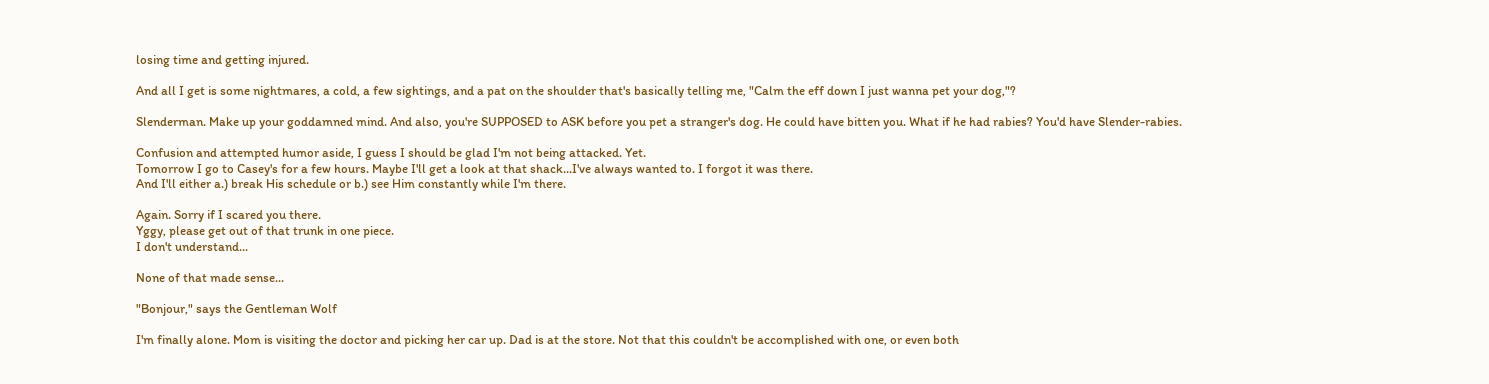losing time and getting injured.

And all I get is some nightmares, a cold, a few sightings, and a pat on the shoulder that's basically telling me, "Calm the eff down I just wanna pet your dog,"?

Slenderman. Make up your goddamned mind. And also, you're SUPPOSED to ASK before you pet a stranger's dog. He could have bitten you. What if he had rabies? You'd have Slender-rabies.

Confusion and attempted humor aside, I guess I should be glad I'm not being attacked. Yet.
Tomorrow I go to Casey's for a few hours. Maybe I'll get a look at that shack...I've always wanted to. I forgot it was there.
And I'll either a.) break His schedule or b.) see Him constantly while I'm there.

Again. Sorry if I scared you there.
Yggy, please get out of that trunk in one piece.
I don't understand...

None of that made sense...

"Bonjour," says the Gentleman Wolf

I'm finally alone. Mom is visiting the doctor and picking her car up. Dad is at the store. Not that this couldn't be accomplished with one, or even both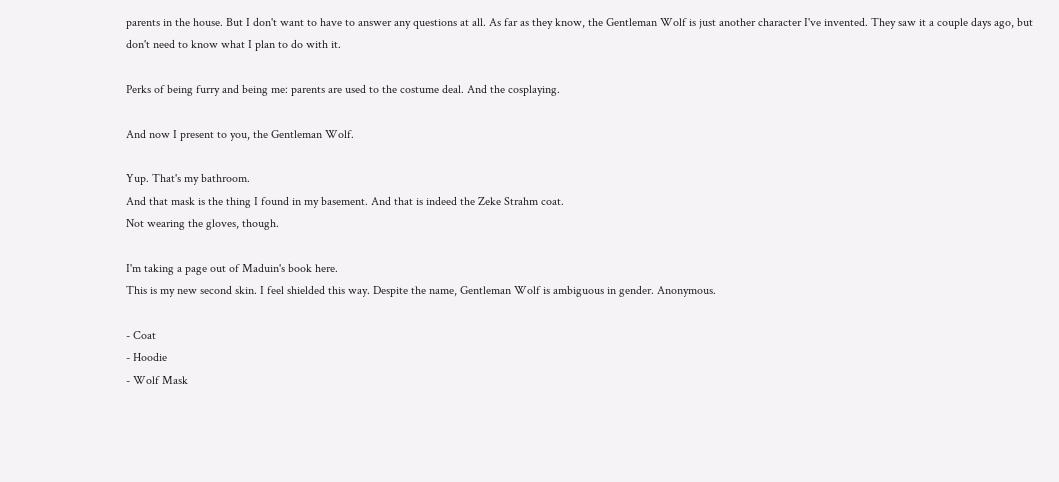parents in the house. But I don't want to have to answer any questions at all. As far as they know, the Gentleman Wolf is just another character I've invented. They saw it a couple days ago, but don't need to know what I plan to do with it.

Perks of being furry and being me: parents are used to the costume deal. And the cosplaying.

And now I present to you, the Gentleman Wolf.

Yup. That's my bathroom.
And that mask is the thing I found in my basement. And that is indeed the Zeke Strahm coat.
Not wearing the gloves, though.

I'm taking a page out of Maduin's book here.
This is my new second skin. I feel shielded this way. Despite the name, Gentleman Wolf is ambiguous in gender. Anonymous.

- Coat
- Hoodie
- Wolf Mask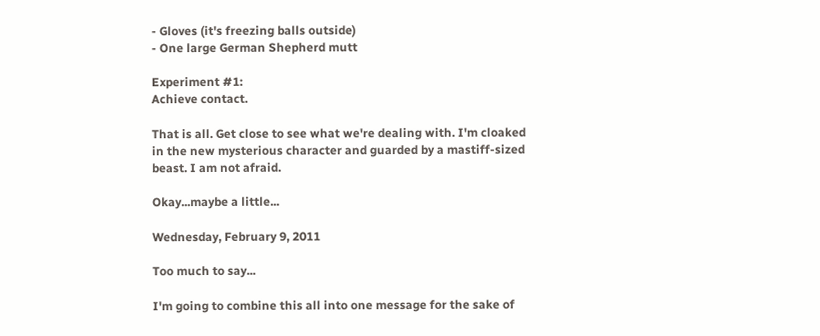- Gloves (it's freezing balls outside)
- One large German Shepherd mutt

Experiment #1:
Achieve contact.

That is all. Get close to see what we're dealing with. I'm cloaked in the new mysterious character and guarded by a mastiff-sized beast. I am not afraid.

Okay...maybe a little...

Wednesday, February 9, 2011

Too much to say...

I'm going to combine this all into one message for the sake of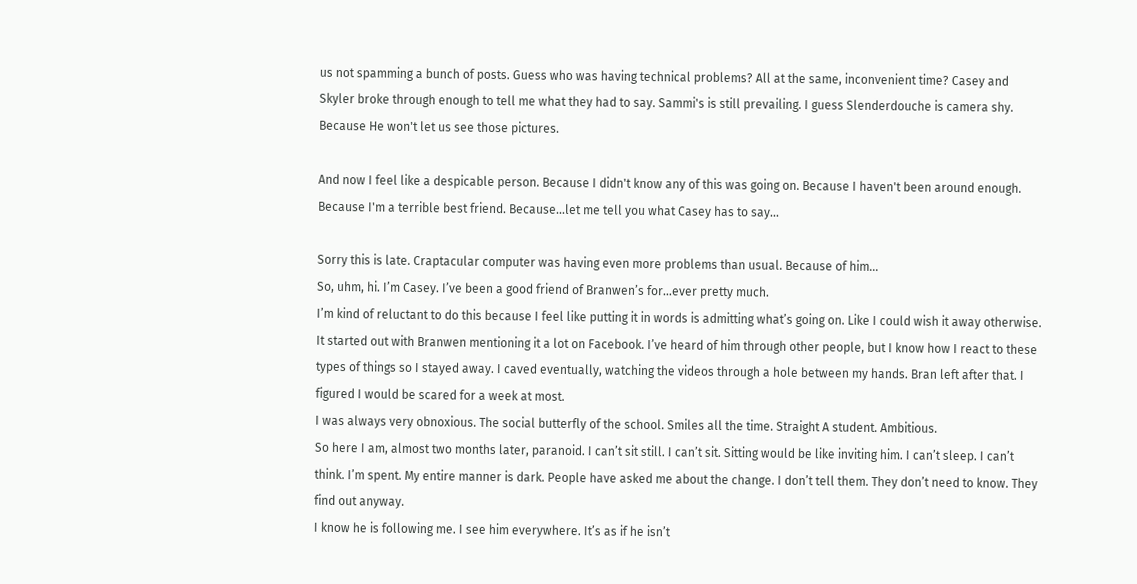us not spamming a bunch of posts. Guess who was having technical problems? All at the same, inconvenient time? Casey and Skyler broke through enough to tell me what they had to say. Sammi's is still prevailing. I guess Slenderdouche is camera shy. Because He won't let us see those pictures.

And now I feel like a despicable person. Because I didn't know any of this was going on. Because I haven't been around enough. Because I'm a terrible best friend. Because...let me tell you what Casey has to say...

Sorry this is late. Craptacular computer was having even more problems than usual. Because of him...
So, uhm, hi. I’m Casey. I’ve been a good friend of Branwen’s for…ever pretty much.
I’m kind of reluctant to do this because I feel like putting it in words is admitting what’s going on. Like I could wish it away otherwise.
It started out with Branwen mentioning it a lot on Facebook. I’ve heard of him through other people, but I know how I react to these types of things so I stayed away. I caved eventually, watching the videos through a hole between my hands. Bran left after that. I figured I would be scared for a week at most.
I was always very obnoxious. The social butterfly of the school. Smiles all the time. Straight A student. Ambitious.
So here I am, almost two months later, paranoid. I can’t sit still. I can’t sit. Sitting would be like inviting him. I can’t sleep. I can’t think. I’m spent. My entire manner is dark. People have asked me about the change. I don’t tell them. They don’t need to know. They find out anyway.
I know he is following me. I see him everywhere. It’s as if he isn’t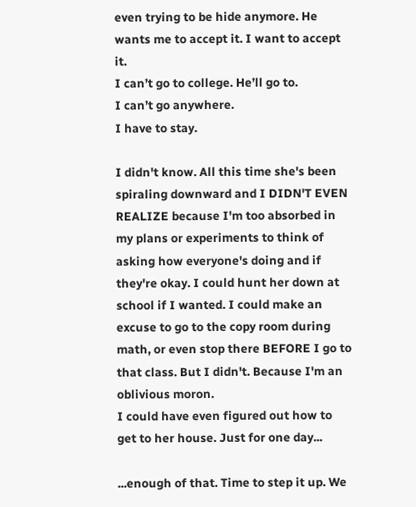even trying to be hide anymore. He wants me to accept it. I want to accept it.
I can’t go to college. He’ll go to.
I can’t go anywhere.
I have to stay.

I didn't know. All this time she's been spiraling downward and I DIDN'T EVEN REALIZE because I'm too absorbed in my plans or experiments to think of asking how everyone's doing and if they're okay. I could hunt her down at school if I wanted. I could make an excuse to go to the copy room during math, or even stop there BEFORE I go to that class. But I didn't. Because I'm an oblivious moron.
I could have even figured out how to get to her house. Just for one day...

...enough of that. Time to step it up. We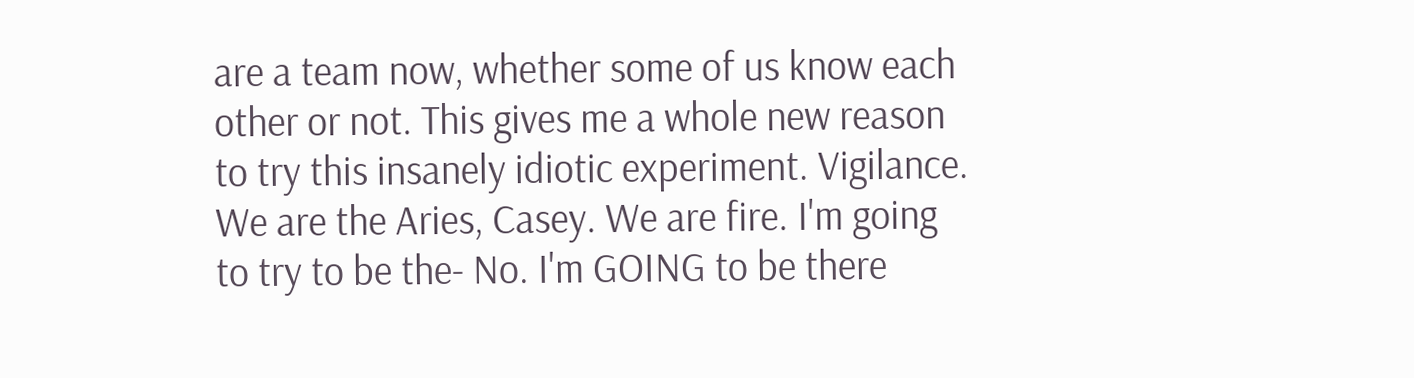are a team now, whether some of us know each other or not. This gives me a whole new reason to try this insanely idiotic experiment. Vigilance. We are the Aries, Casey. We are fire. I'm going to try to be the- No. I'm GOING to be there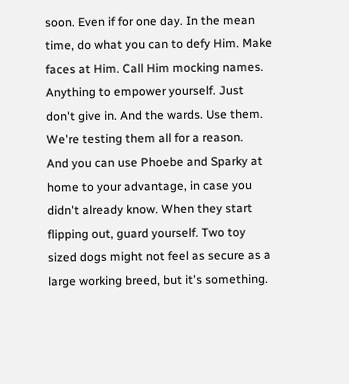soon. Even if for one day. In the mean time, do what you can to defy Him. Make faces at Him. Call Him mocking names. Anything to empower yourself. Just don't give in. And the wards. Use them. We're testing them all for a reason.
And you can use Phoebe and Sparky at home to your advantage, in case you didn't already know. When they start flipping out, guard yourself. Two toy sized dogs might not feel as secure as a large working breed, but it's something.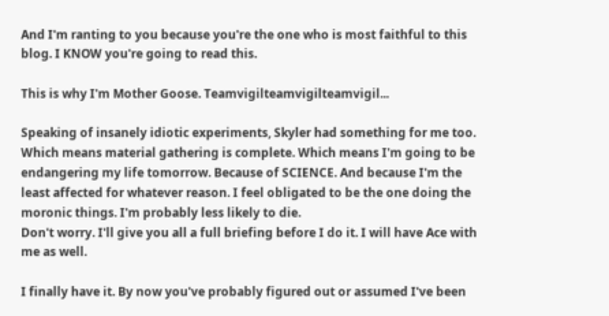And I'm ranting to you because you're the one who is most faithful to this blog. I KNOW you're going to read this.

This is why I'm Mother Goose. Teamvigilteamvigilteamvigil...

Speaking of insanely idiotic experiments, Skyler had something for me too. Which means material gathering is complete. Which means I'm going to be endangering my life tomorrow. Because of SCIENCE. And because I'm the least affected for whatever reason. I feel obligated to be the one doing the moronic things. I'm probably less likely to die.
Don't worry. I'll give you all a full briefing before I do it. I will have Ace with me as well.

I finally have it. By now you've probably figured out or assumed I've been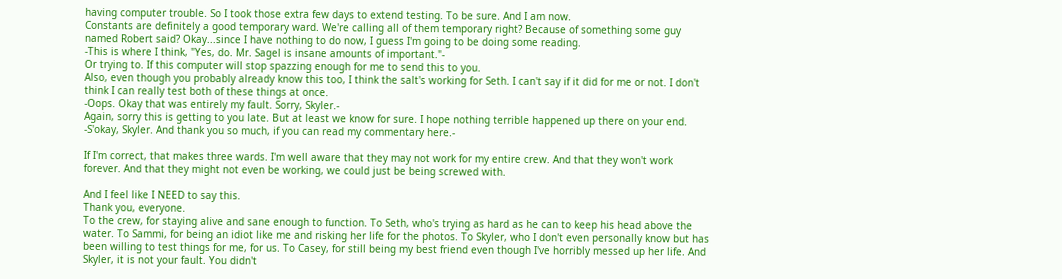having computer trouble. So I took those extra few days to extend testing. To be sure. And I am now.
Constants are definitely a good temporary ward. We're calling all of them temporary right? Because of something some guy named Robert said? Okay...since I have nothing to do now, I guess I'm going to be doing some reading.
-This is where I think, "Yes, do. Mr. Sagel is insane amounts of important."-
Or trying to. If this computer will stop spazzing enough for me to send this to you.
Also, even though you probably already know this too, I think the salt's working for Seth. I can't say if it did for me or not. I don't think I can really test both of these things at once.
-Oops. Okay that was entirely my fault. Sorry, Skyler.-
Again, sorry this is getting to you late. But at least we know for sure. I hope nothing terrible happened up there on your end.
-S'okay, Skyler. And thank you so much, if you can read my commentary here.-

If I'm correct, that makes three wards. I'm well aware that they may not work for my entire crew. And that they won't work forever. And that they might not even be working, we could just be being screwed with.

And I feel like I NEED to say this.
Thank you, everyone.
To the crew, for staying alive and sane enough to function. To Seth, who's trying as hard as he can to keep his head above the water. To Sammi, for being an idiot like me and risking her life for the photos. To Skyler, who I don't even personally know but has been willing to test things for me, for us. To Casey, for still being my best friend even though I've horribly messed up her life. And Skyler, it is not your fault. You didn't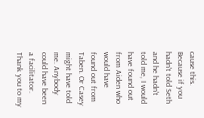cause this. Because if you hadn't told Seth and he hadn't told me, I would have found out from Aiden who would have found out from Taben. Or Casey might have told me. Anybody could have been a facilitator.
Thank you to my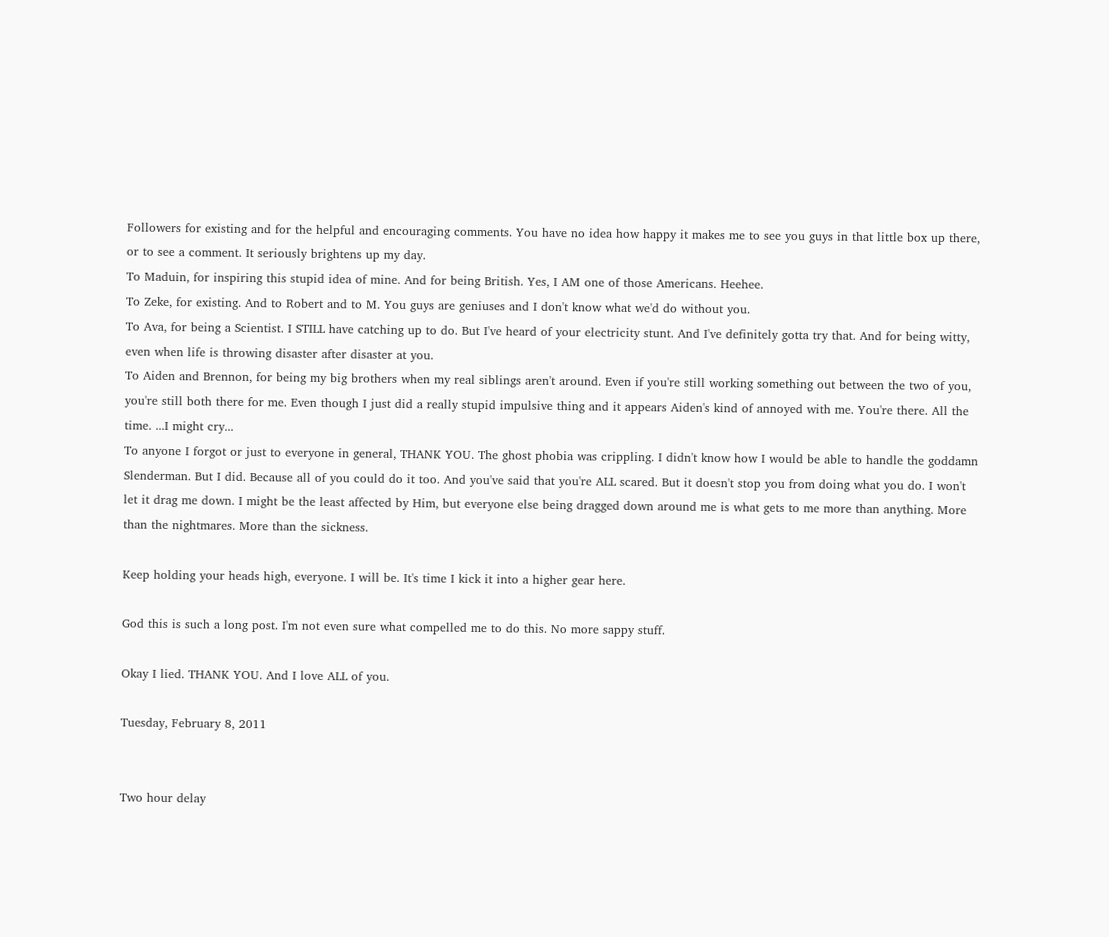Followers for existing and for the helpful and encouraging comments. You have no idea how happy it makes me to see you guys in that little box up there, or to see a comment. It seriously brightens up my day.
To Maduin, for inspiring this stupid idea of mine. And for being British. Yes, I AM one of those Americans. Heehee.
To Zeke, for existing. And to Robert and to M. You guys are geniuses and I don't know what we'd do without you.
To Ava, for being a Scientist. I STILL have catching up to do. But I've heard of your electricity stunt. And I've definitely gotta try that. And for being witty, even when life is throwing disaster after disaster at you.
To Aiden and Brennon, for being my big brothers when my real siblings aren't around. Even if you're still working something out between the two of you, you're still both there for me. Even though I just did a really stupid impulsive thing and it appears Aiden's kind of annoyed with me. You're there. All the time. ...I might cry...
To anyone I forgot or just to everyone in general, THANK YOU. The ghost phobia was crippling. I didn't know how I would be able to handle the goddamn Slenderman. But I did. Because all of you could do it too. And you've said that you're ALL scared. But it doesn't stop you from doing what you do. I won't let it drag me down. I might be the least affected by Him, but everyone else being dragged down around me is what gets to me more than anything. More than the nightmares. More than the sickness.

Keep holding your heads high, everyone. I will be. It's time I kick it into a higher gear here.

God this is such a long post. I'm not even sure what compelled me to do this. No more sappy stuff.

Okay I lied. THANK YOU. And I love ALL of you.

Tuesday, February 8, 2011


Two hour delay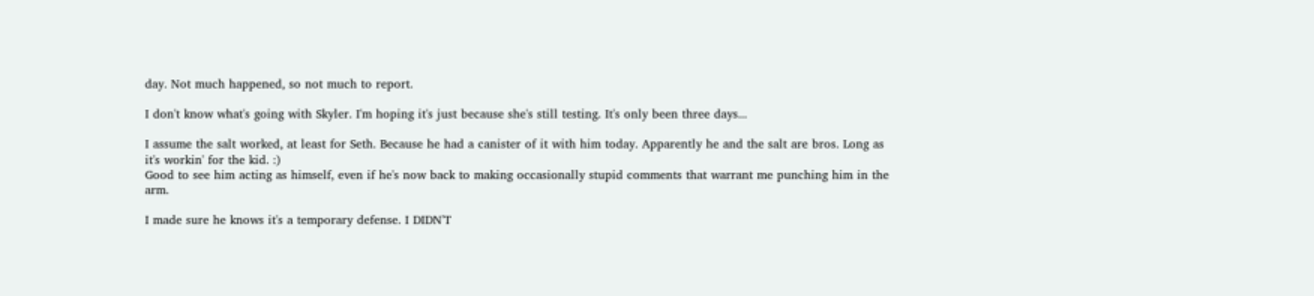day. Not much happened, so not much to report.

I don't know what's going with Skyler. I'm hoping it's just because she's still testing. It's only been three days...

I assume the salt worked, at least for Seth. Because he had a canister of it with him today. Apparently he and the salt are bros. Long as it's workin' for the kid. :)
Good to see him acting as himself, even if he's now back to making occasionally stupid comments that warrant me punching him in the arm.

I made sure he knows it's a temporary defense. I DIDN'T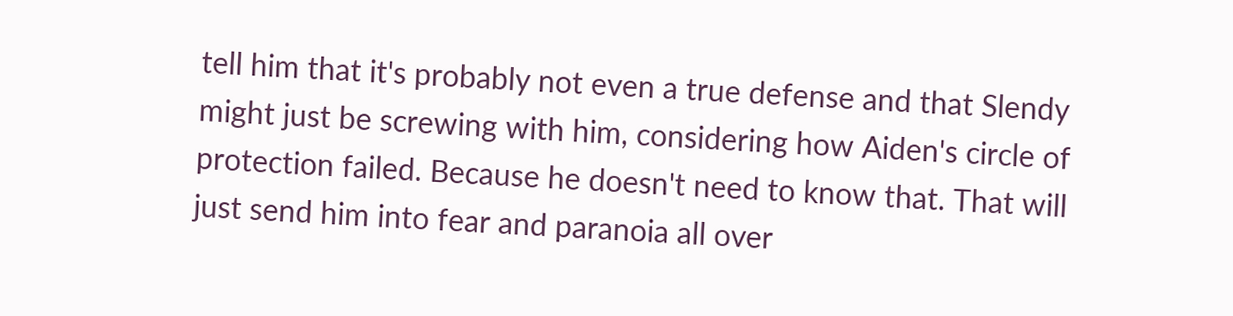tell him that it's probably not even a true defense and that Slendy might just be screwing with him, considering how Aiden's circle of protection failed. Because he doesn't need to know that. That will just send him into fear and paranoia all over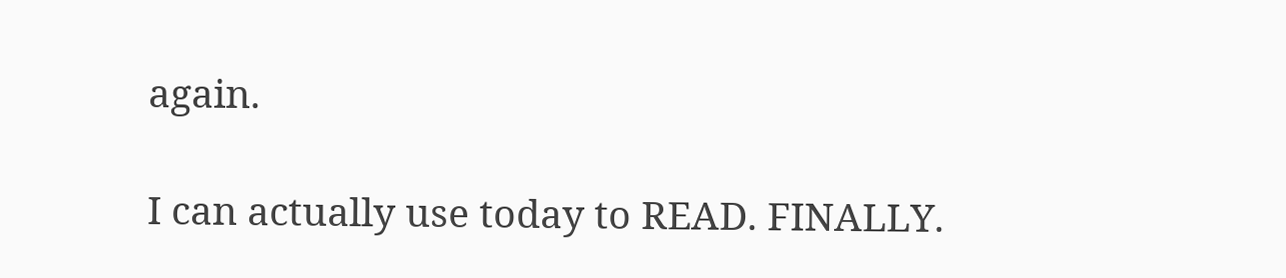again.

I can actually use today to READ. FINALLY.